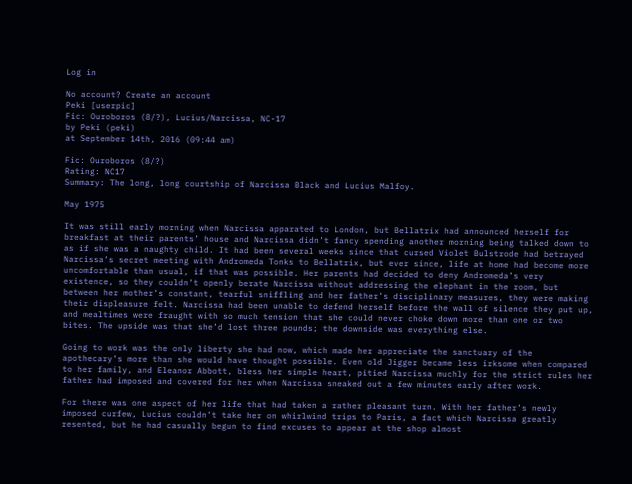Log in

No account? Create an account
Peki [userpic]
Fic: Ouroboros (8/?), Lucius/Narcissa, NC-17
by Peki (peki)
at September 14th, 2016 (09:44 am)

Fic: Ouroboros (8/?)
Rating: NC17
Summary: The long, long courtship of Narcissa Black and Lucius Malfoy.

May 1975

It was still early morning when Narcissa apparated to London, but Bellatrix had announced herself for breakfast at their parents’ house and Narcissa didn’t fancy spending another morning being talked down to as if she was a naughty child. It had been several weeks since that cursed Violet Bulstrode had betrayed Narcissa’s secret meeting with Andromeda Tonks to Bellatrix, but ever since, life at home had become more uncomfortable than usual, if that was possible. Her parents had decided to deny Andromeda’s very existence, so they couldn’t openly berate Narcissa without addressing the elephant in the room, but between her mother’s constant, tearful sniffling and her father’s disciplinary measures, they were making their displeasure felt. Narcissa had been unable to defend herself before the wall of silence they put up, and mealtimes were fraught with so much tension that she could never choke down more than one or two bites. The upside was that she’d lost three pounds; the downside was everything else.

Going to work was the only liberty she had now, which made her appreciate the sanctuary of the apothecary’s more than she would have thought possible. Even old Jigger became less irksome when compared to her family, and Eleanor Abbott, bless her simple heart, pitied Narcissa muchly for the strict rules her father had imposed and covered for her when Narcissa sneaked out a few minutes early after work.

For there was one aspect of her life that had taken a rather pleasant turn. With her father’s newly imposed curfew, Lucius couldn’t take her on whirlwind trips to Paris, a fact which Narcissa greatly resented, but he had casually begun to find excuses to appear at the shop almost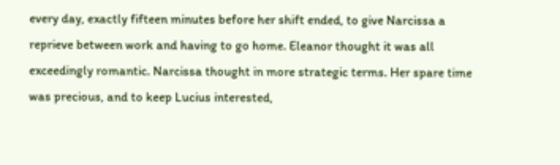every day, exactly fifteen minutes before her shift ended, to give Narcissa a reprieve between work and having to go home. Eleanor thought it was all exceedingly romantic. Narcissa thought in more strategic terms. Her spare time was precious, and to keep Lucius interested,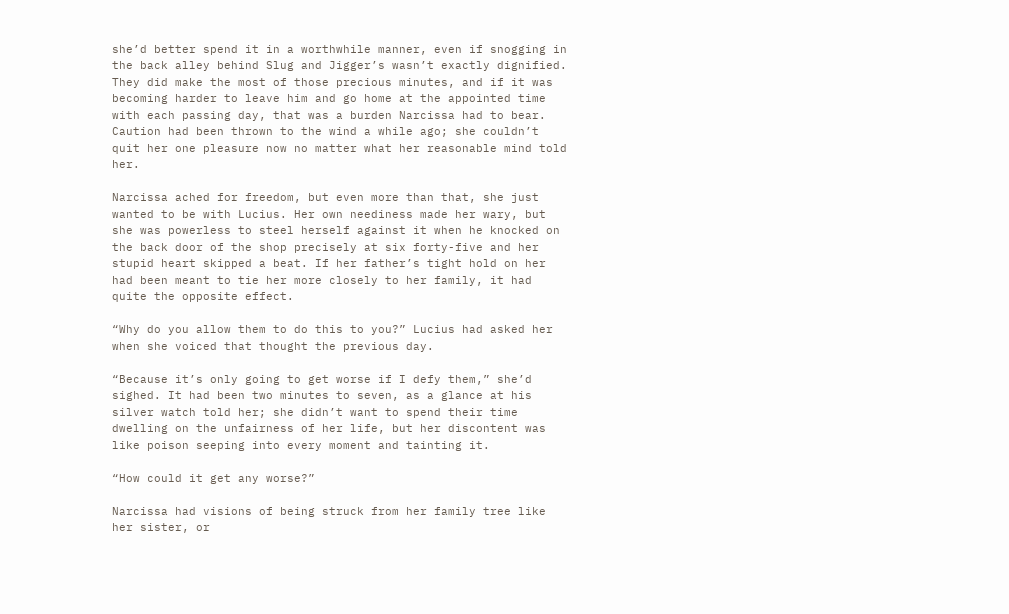she’d better spend it in a worthwhile manner, even if snogging in the back alley behind Slug and Jigger’s wasn’t exactly dignified. They did make the most of those precious minutes, and if it was becoming harder to leave him and go home at the appointed time with each passing day, that was a burden Narcissa had to bear. Caution had been thrown to the wind a while ago; she couldn’t quit her one pleasure now no matter what her reasonable mind told her.

Narcissa ached for freedom, but even more than that, she just wanted to be with Lucius. Her own neediness made her wary, but she was powerless to steel herself against it when he knocked on the back door of the shop precisely at six forty-five and her stupid heart skipped a beat. If her father’s tight hold on her had been meant to tie her more closely to her family, it had quite the opposite effect.

“Why do you allow them to do this to you?” Lucius had asked her when she voiced that thought the previous day.

“Because it’s only going to get worse if I defy them,” she’d sighed. It had been two minutes to seven, as a glance at his silver watch told her; she didn’t want to spend their time dwelling on the unfairness of her life, but her discontent was like poison seeping into every moment and tainting it.

“How could it get any worse?”

Narcissa had visions of being struck from her family tree like her sister, or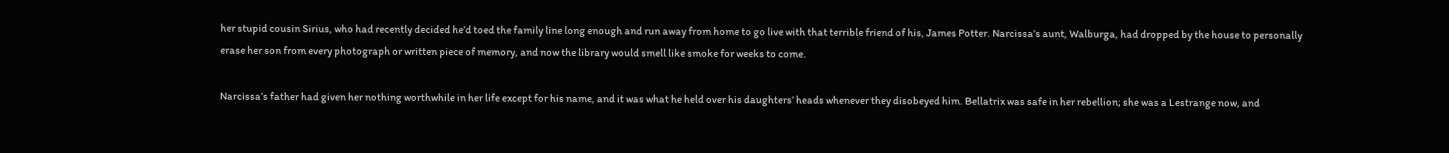her stupid cousin Sirius, who had recently decided he’d toed the family line long enough and run away from home to go live with that terrible friend of his, James Potter. Narcissa’s aunt, Walburga, had dropped by the house to personally erase her son from every photograph or written piece of memory, and now the library would smell like smoke for weeks to come.

Narcissa’s father had given her nothing worthwhile in her life except for his name, and it was what he held over his daughters’ heads whenever they disobeyed him. Bellatrix was safe in her rebellion; she was a Lestrange now, and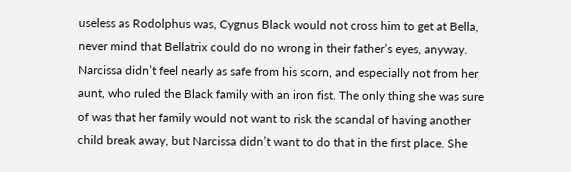useless as Rodolphus was, Cygnus Black would not cross him to get at Bella, never mind that Bellatrix could do no wrong in their father’s eyes, anyway. Narcissa didn’t feel nearly as safe from his scorn, and especially not from her aunt, who ruled the Black family with an iron fist. The only thing she was sure of was that her family would not want to risk the scandal of having another child break away, but Narcissa didn’t want to do that in the first place. She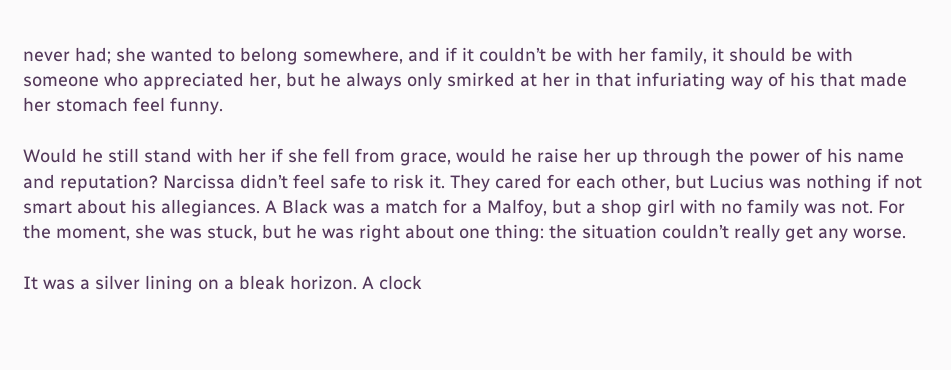never had; she wanted to belong somewhere, and if it couldn’t be with her family, it should be with someone who appreciated her, but he always only smirked at her in that infuriating way of his that made her stomach feel funny.

Would he still stand with her if she fell from grace, would he raise her up through the power of his name and reputation? Narcissa didn’t feel safe to risk it. They cared for each other, but Lucius was nothing if not smart about his allegiances. A Black was a match for a Malfoy, but a shop girl with no family was not. For the moment, she was stuck, but he was right about one thing: the situation couldn’t really get any worse.

It was a silver lining on a bleak horizon. A clock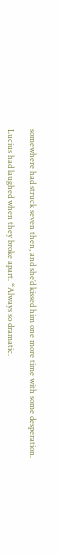somewhere had struck seven then, and she’d kissed him one more time with some desperation.

Lucius had laughed when they broke apart. “Always so dramatic.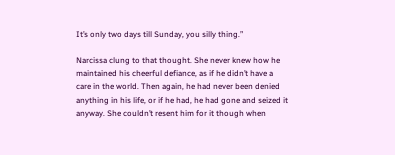It’s only two days till Sunday, you silly thing.”

Narcissa clung to that thought. She never knew how he maintained his cheerful defiance, as if he didn’t have a care in the world. Then again, he had never been denied anything in his life, or if he had, he had gone and seized it anyway. She couldn’t resent him for it though when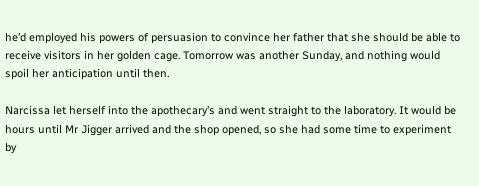he’d employed his powers of persuasion to convince her father that she should be able to receive visitors in her golden cage. Tomorrow was another Sunday, and nothing would spoil her anticipation until then.

Narcissa let herself into the apothecary’s and went straight to the laboratory. It would be hours until Mr Jigger arrived and the shop opened, so she had some time to experiment by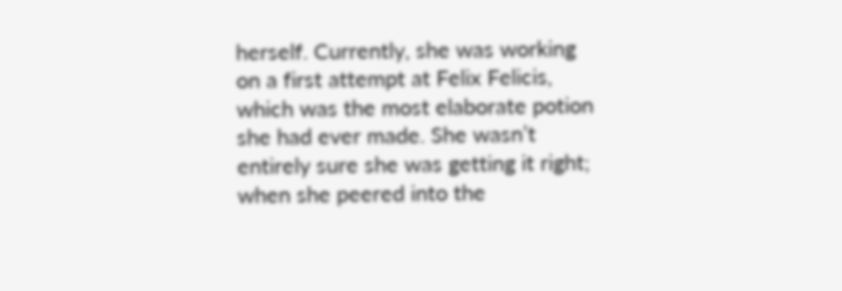herself. Currently, she was working on a first attempt at Felix Felicis, which was the most elaborate potion she had ever made. She wasn’t entirely sure she was getting it right; when she peered into the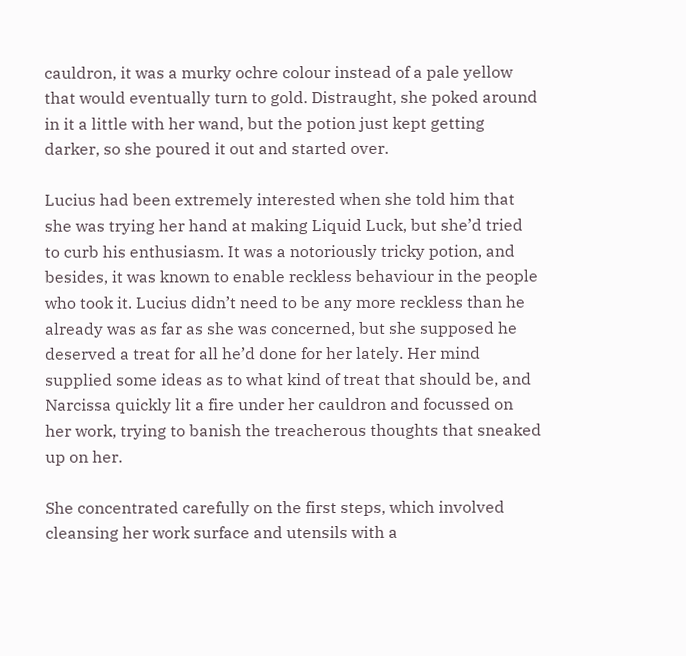cauldron, it was a murky ochre colour instead of a pale yellow that would eventually turn to gold. Distraught, she poked around in it a little with her wand, but the potion just kept getting darker, so she poured it out and started over.

Lucius had been extremely interested when she told him that she was trying her hand at making Liquid Luck, but she’d tried to curb his enthusiasm. It was a notoriously tricky potion, and besides, it was known to enable reckless behaviour in the people who took it. Lucius didn’t need to be any more reckless than he already was as far as she was concerned, but she supposed he deserved a treat for all he’d done for her lately. Her mind supplied some ideas as to what kind of treat that should be, and Narcissa quickly lit a fire under her cauldron and focussed on her work, trying to banish the treacherous thoughts that sneaked up on her.

She concentrated carefully on the first steps, which involved cleansing her work surface and utensils with a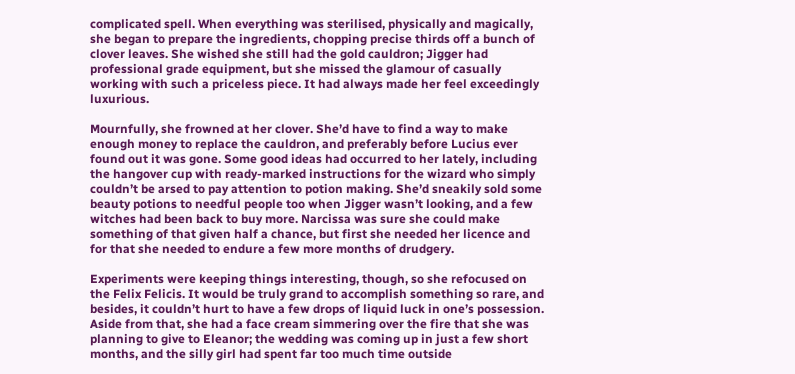complicated spell. When everything was sterilised, physically and magically, she began to prepare the ingredients, chopping precise thirds off a bunch of clover leaves. She wished she still had the gold cauldron; Jigger had professional grade equipment, but she missed the glamour of casually working with such a priceless piece. It had always made her feel exceedingly luxurious.

Mournfully, she frowned at her clover. She’d have to find a way to make enough money to replace the cauldron, and preferably before Lucius ever found out it was gone. Some good ideas had occurred to her lately, including the hangover cup with ready-marked instructions for the wizard who simply couldn’t be arsed to pay attention to potion making. She’d sneakily sold some beauty potions to needful people too when Jigger wasn’t looking, and a few witches had been back to buy more. Narcissa was sure she could make something of that given half a chance, but first she needed her licence and for that she needed to endure a few more months of drudgery.

Experiments were keeping things interesting, though, so she refocused on the Felix Felicis. It would be truly grand to accomplish something so rare, and besides, it couldn’t hurt to have a few drops of liquid luck in one’s possession. Aside from that, she had a face cream simmering over the fire that she was planning to give to Eleanor; the wedding was coming up in just a few short months, and the silly girl had spent far too much time outside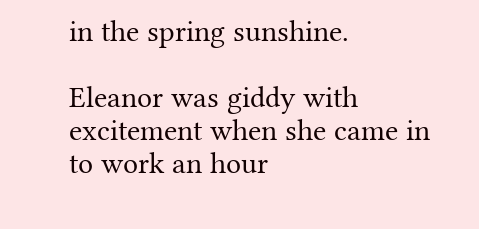in the spring sunshine.

Eleanor was giddy with excitement when she came in to work an hour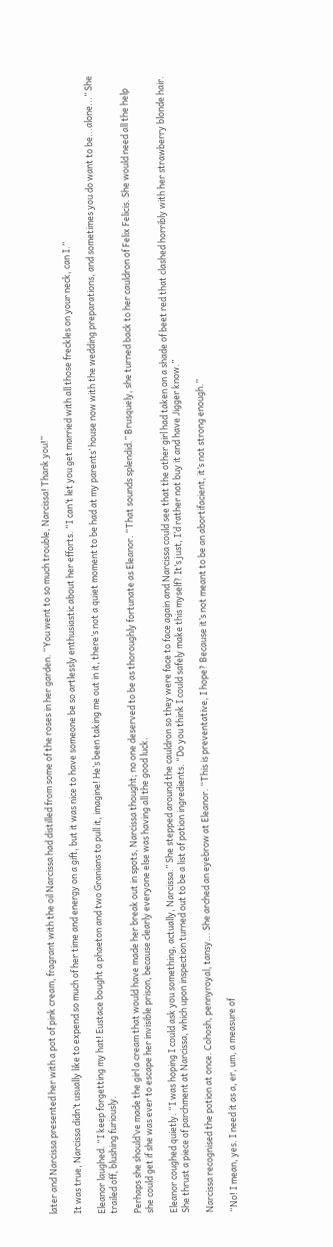later and Narcissa presented her with a pot of pink cream, fragrant with the oil Narcissa had distilled from some of the roses in her garden. “You went to so much trouble, Narcissa! Thank you!”

It was true, Narcissa didn’t usually like to expend so much of her time and energy on a gift, but it was nice to have someone be so artlessly enthusiastic about her efforts. “I can’t let you get married with all those freckles on your neck, can I.”

Eleanor laughed. “I keep forgetting my hat! Eustace bought a phaeton and two Granians to pull it, imagine! He’s been taking me out in it, there’s not a quiet moment to be had at my parents’ house now with the wedding preparations, and sometimes you do want to be...alone...” She trailed off, blushing furiously.

Perhaps she should’ve made the girl a cream that would have made her break out in spots, Narcissa thought; no one deserved to be as thoroughly fortunate as Eleanor. “That sounds splendid.” Brusquely, she turned back to her cauldron of Felix Felicis. She would need all the help she could get if she was ever to escape her invisible prison, because clearly everyone else was having all the good luck.

Eleanor coughed quietly. “I was hoping I could ask you something, actually, Narcissa.” She stepped around the cauldron so they were face to face again and Narcissa could see that the other girl had taken on a shade of beet red that clashed horribly with her strawberry blonde hair. She thrust a piece of parchment at Narcissa, which upon inspection turned out to be a list of potion ingredients. “Do you think I could safely make this myself? It’s just, I’d rather not buy it and have Jigger know.”

Narcissa recognised the potion at once. Cohosh, pennyroyal, tansy... She arched an eyebrow at Eleanor. “This is preventative, I hope? Because it’s not meant to be an abortifacient, it’s not strong enough.”

“No! I mean, yes. I need it as a, er, um, a measure of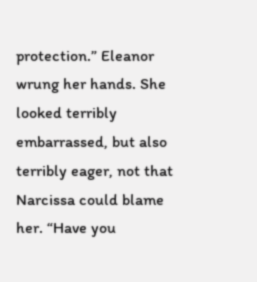protection.” Eleanor wrung her hands. She looked terribly embarrassed, but also terribly eager, not that Narcissa could blame her. “Have you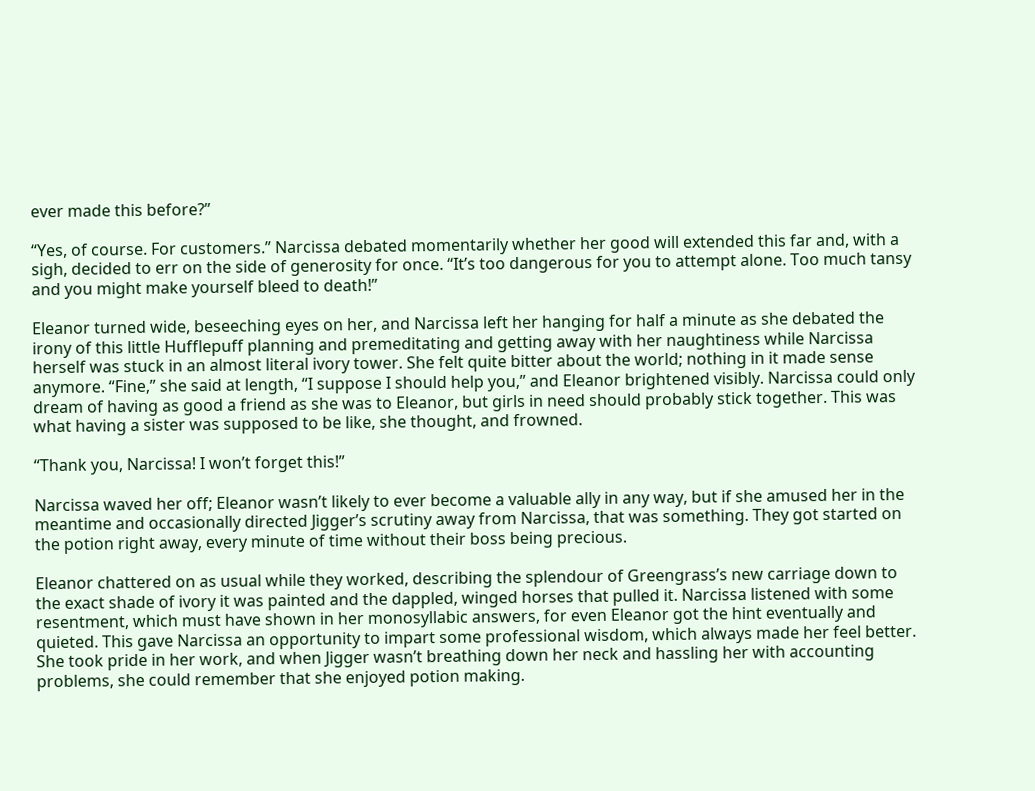ever made this before?”

“Yes, of course. For customers.” Narcissa debated momentarily whether her good will extended this far and, with a sigh, decided to err on the side of generosity for once. “It’s too dangerous for you to attempt alone. Too much tansy and you might make yourself bleed to death!”

Eleanor turned wide, beseeching eyes on her, and Narcissa left her hanging for half a minute as she debated the irony of this little Hufflepuff planning and premeditating and getting away with her naughtiness while Narcissa herself was stuck in an almost literal ivory tower. She felt quite bitter about the world; nothing in it made sense anymore. “Fine,” she said at length, “I suppose I should help you,” and Eleanor brightened visibly. Narcissa could only dream of having as good a friend as she was to Eleanor, but girls in need should probably stick together. This was what having a sister was supposed to be like, she thought, and frowned.

“Thank you, Narcissa! I won’t forget this!”

Narcissa waved her off; Eleanor wasn’t likely to ever become a valuable ally in any way, but if she amused her in the meantime and occasionally directed Jigger’s scrutiny away from Narcissa, that was something. They got started on the potion right away, every minute of time without their boss being precious.

Eleanor chattered on as usual while they worked, describing the splendour of Greengrass’s new carriage down to the exact shade of ivory it was painted and the dappled, winged horses that pulled it. Narcissa listened with some resentment, which must have shown in her monosyllabic answers, for even Eleanor got the hint eventually and quieted. This gave Narcissa an opportunity to impart some professional wisdom, which always made her feel better. She took pride in her work, and when Jigger wasn’t breathing down her neck and hassling her with accounting problems, she could remember that she enjoyed potion making.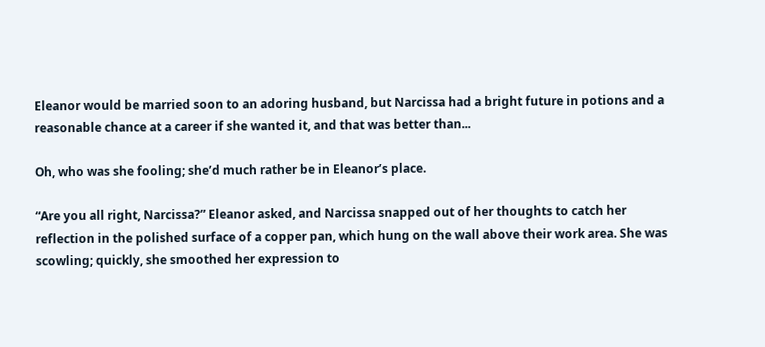Eleanor would be married soon to an adoring husband, but Narcissa had a bright future in potions and a reasonable chance at a career if she wanted it, and that was better than...

Oh, who was she fooling; she’d much rather be in Eleanor’s place.

“Are you all right, Narcissa?” Eleanor asked, and Narcissa snapped out of her thoughts to catch her reflection in the polished surface of a copper pan, which hung on the wall above their work area. She was scowling; quickly, she smoothed her expression to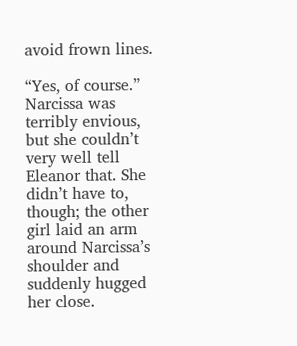avoid frown lines.

“Yes, of course.” Narcissa was terribly envious, but she couldn’t very well tell Eleanor that. She didn’t have to, though; the other girl laid an arm around Narcissa’s shoulder and suddenly hugged her close.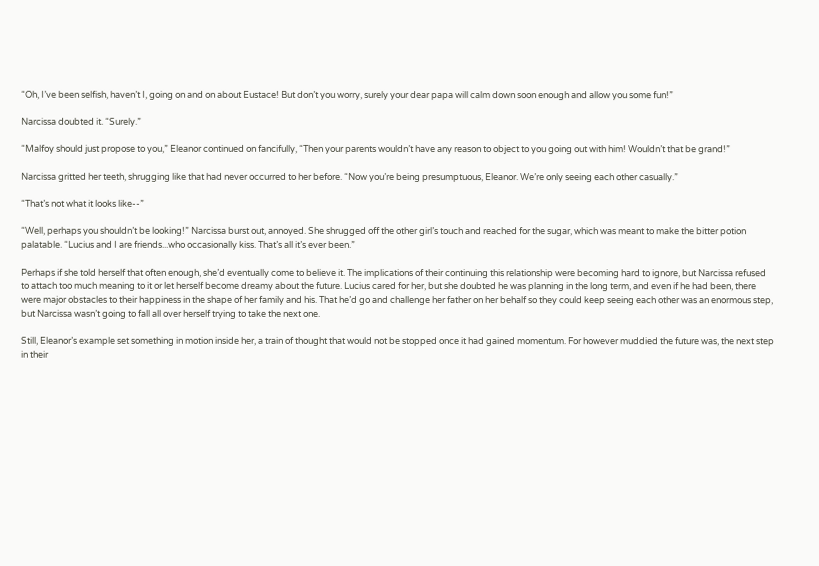“Oh, I’ve been selfish, haven’t I, going on and on about Eustace! But don’t you worry, surely your dear papa will calm down soon enough and allow you some fun!”

Narcissa doubted it. “Surely.”

“Malfoy should just propose to you,” Eleanor continued on fancifully, “Then your parents wouldn’t have any reason to object to you going out with him! Wouldn’t that be grand!”

Narcissa gritted her teeth, shrugging like that had never occurred to her before. “Now you’re being presumptuous, Eleanor. We’re only seeing each other casually.”

“That’s not what it looks like--”

“Well, perhaps you shouldn’t be looking!” Narcissa burst out, annoyed. She shrugged off the other girl’s touch and reached for the sugar, which was meant to make the bitter potion palatable. “Lucius and I are friends...who occasionally kiss. That’s all it’s ever been.”

Perhaps if she told herself that often enough, she’d eventually come to believe it. The implications of their continuing this relationship were becoming hard to ignore, but Narcissa refused to attach too much meaning to it or let herself become dreamy about the future. Lucius cared for her, but she doubted he was planning in the long term, and even if he had been, there were major obstacles to their happiness in the shape of her family and his. That he’d go and challenge her father on her behalf so they could keep seeing each other was an enormous step, but Narcissa wasn’t going to fall all over herself trying to take the next one.

Still, Eleanor’s example set something in motion inside her, a train of thought that would not be stopped once it had gained momentum. For however muddied the future was, the next step in their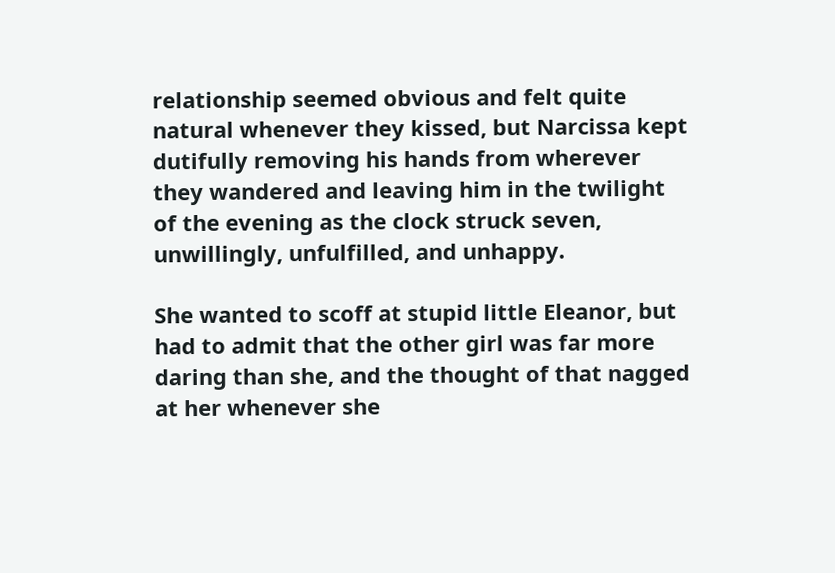relationship seemed obvious and felt quite natural whenever they kissed, but Narcissa kept dutifully removing his hands from wherever they wandered and leaving him in the twilight of the evening as the clock struck seven, unwillingly, unfulfilled, and unhappy.

She wanted to scoff at stupid little Eleanor, but had to admit that the other girl was far more daring than she, and the thought of that nagged at her whenever she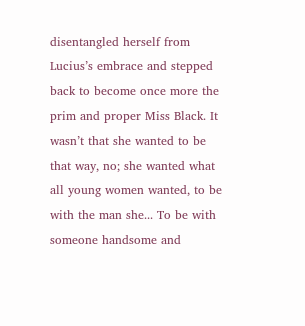disentangled herself from Lucius’s embrace and stepped back to become once more the prim and proper Miss Black. It wasn’t that she wanted to be that way, no; she wanted what all young women wanted, to be with the man she... To be with someone handsome and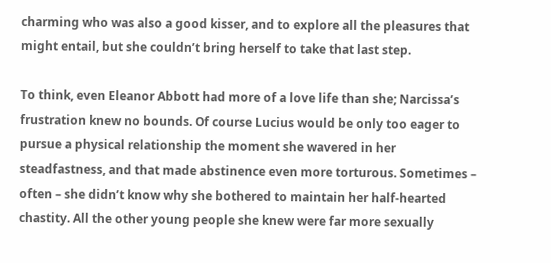charming who was also a good kisser, and to explore all the pleasures that might entail, but she couldn’t bring herself to take that last step.

To think, even Eleanor Abbott had more of a love life than she; Narcissa’s frustration knew no bounds. Of course Lucius would be only too eager to pursue a physical relationship the moment she wavered in her steadfastness, and that made abstinence even more torturous. Sometimes – often – she didn’t know why she bothered to maintain her half-hearted chastity. All the other young people she knew were far more sexually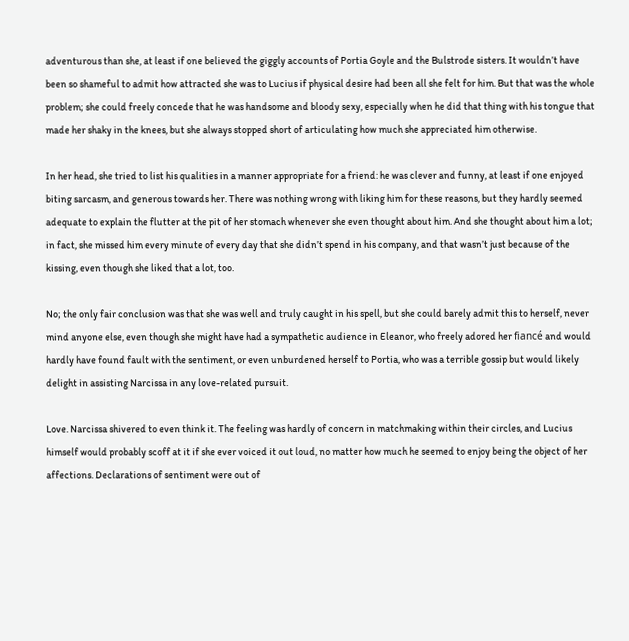adventurous than she, at least if one believed the giggly accounts of Portia Goyle and the Bulstrode sisters. It wouldn’t have been so shameful to admit how attracted she was to Lucius if physical desire had been all she felt for him. But that was the whole problem; she could freely concede that he was handsome and bloody sexy, especially when he did that thing with his tongue that made her shaky in the knees, but she always stopped short of articulating how much she appreciated him otherwise.

In her head, she tried to list his qualities in a manner appropriate for a friend: he was clever and funny, at least if one enjoyed biting sarcasm, and generous towards her. There was nothing wrong with liking him for these reasons, but they hardly seemed adequate to explain the flutter at the pit of her stomach whenever she even thought about him. And she thought about him a lot; in fact, she missed him every minute of every day that she didn’t spend in his company, and that wasn’t just because of the kissing, even though she liked that a lot, too.

No; the only fair conclusion was that she was well and truly caught in his spell, but she could barely admit this to herself, never mind anyone else, even though she might have had a sympathetic audience in Eleanor, who freely adored her fiancé and would hardly have found fault with the sentiment, or even unburdened herself to Portia, who was a terrible gossip but would likely delight in assisting Narcissa in any love-related pursuit.

Love. Narcissa shivered to even think it. The feeling was hardly of concern in matchmaking within their circles, and Lucius himself would probably scoff at it if she ever voiced it out loud, no matter how much he seemed to enjoy being the object of her affections. Declarations of sentiment were out of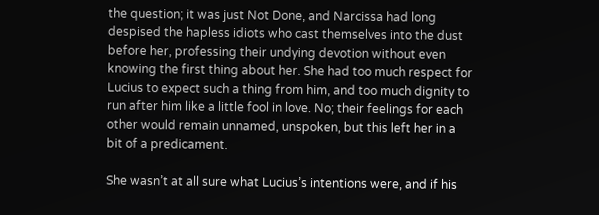the question; it was just Not Done, and Narcissa had long despised the hapless idiots who cast themselves into the dust before her, professing their undying devotion without even knowing the first thing about her. She had too much respect for Lucius to expect such a thing from him, and too much dignity to run after him like a little fool in love. No; their feelings for each other would remain unnamed, unspoken, but this left her in a bit of a predicament.

She wasn’t at all sure what Lucius’s intentions were, and if his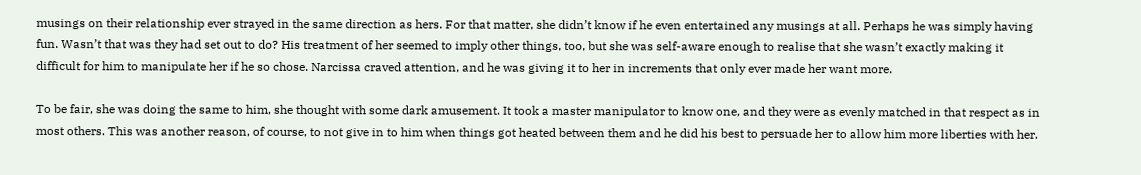musings on their relationship ever strayed in the same direction as hers. For that matter, she didn’t know if he even entertained any musings at all. Perhaps he was simply having fun. Wasn’t that was they had set out to do? His treatment of her seemed to imply other things, too, but she was self-aware enough to realise that she wasn’t exactly making it difficult for him to manipulate her if he so chose. Narcissa craved attention, and he was giving it to her in increments that only ever made her want more.

To be fair, she was doing the same to him, she thought with some dark amusement. It took a master manipulator to know one, and they were as evenly matched in that respect as in most others. This was another reason, of course, to not give in to him when things got heated between them and he did his best to persuade her to allow him more liberties with her.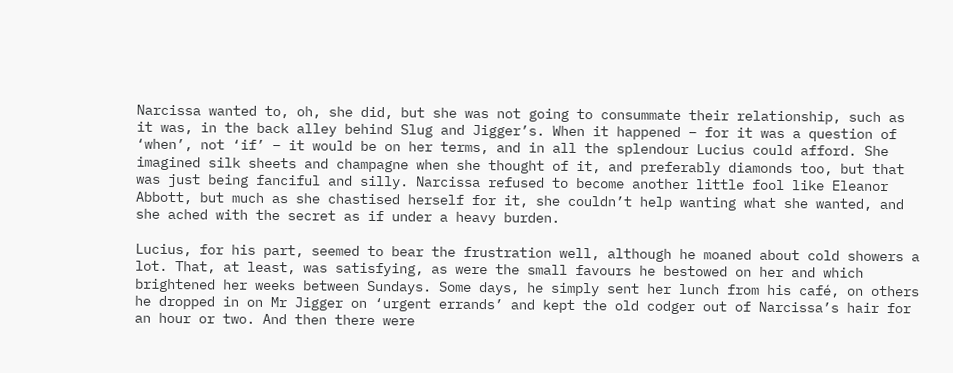Narcissa wanted to, oh, she did, but she was not going to consummate their relationship, such as it was, in the back alley behind Slug and Jigger’s. When it happened – for it was a question of ‘when’, not ‘if’ – it would be on her terms, and in all the splendour Lucius could afford. She imagined silk sheets and champagne when she thought of it, and preferably diamonds too, but that was just being fanciful and silly. Narcissa refused to become another little fool like Eleanor Abbott, but much as she chastised herself for it, she couldn’t help wanting what she wanted, and she ached with the secret as if under a heavy burden.

Lucius, for his part, seemed to bear the frustration well, although he moaned about cold showers a lot. That, at least, was satisfying, as were the small favours he bestowed on her and which brightened her weeks between Sundays. Some days, he simply sent her lunch from his café, on others he dropped in on Mr Jigger on ‘urgent errands’ and kept the old codger out of Narcissa’s hair for an hour or two. And then there were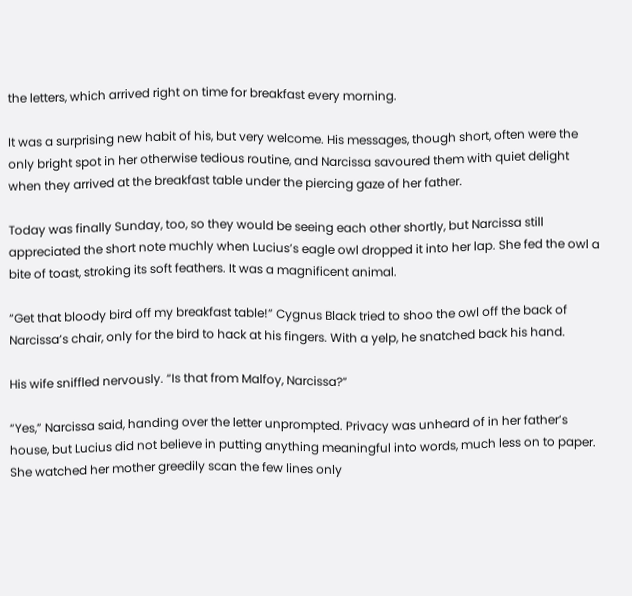the letters, which arrived right on time for breakfast every morning.

It was a surprising new habit of his, but very welcome. His messages, though short, often were the only bright spot in her otherwise tedious routine, and Narcissa savoured them with quiet delight when they arrived at the breakfast table under the piercing gaze of her father.

Today was finally Sunday, too, so they would be seeing each other shortly, but Narcissa still appreciated the short note muchly when Lucius’s eagle owl dropped it into her lap. She fed the owl a bite of toast, stroking its soft feathers. It was a magnificent animal.

“Get that bloody bird off my breakfast table!” Cygnus Black tried to shoo the owl off the back of Narcissa’s chair, only for the bird to hack at his fingers. With a yelp, he snatched back his hand.

His wife sniffled nervously. “Is that from Malfoy, Narcissa?”

“Yes,” Narcissa said, handing over the letter unprompted. Privacy was unheard of in her father’s house, but Lucius did not believe in putting anything meaningful into words, much less on to paper. She watched her mother greedily scan the few lines only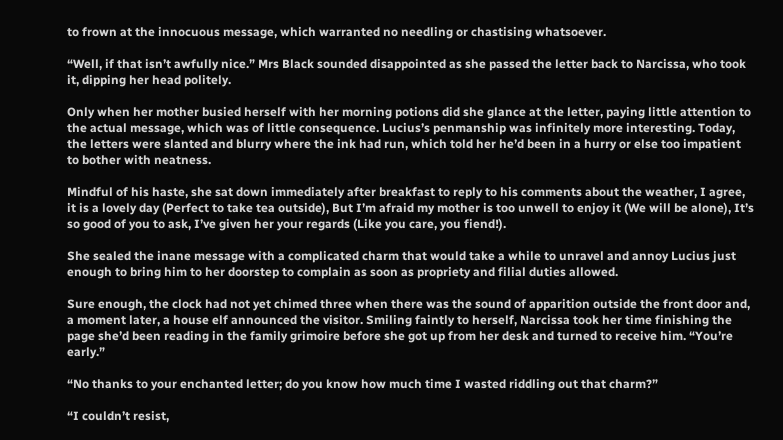to frown at the innocuous message, which warranted no needling or chastising whatsoever.

“Well, if that isn’t awfully nice.” Mrs Black sounded disappointed as she passed the letter back to Narcissa, who took it, dipping her head politely.

Only when her mother busied herself with her morning potions did she glance at the letter, paying little attention to the actual message, which was of little consequence. Lucius’s penmanship was infinitely more interesting. Today, the letters were slanted and blurry where the ink had run, which told her he’d been in a hurry or else too impatient to bother with neatness.

Mindful of his haste, she sat down immediately after breakfast to reply to his comments about the weather, I agree, it is a lovely day (Perfect to take tea outside), But I’m afraid my mother is too unwell to enjoy it (We will be alone), It’s so good of you to ask, I’ve given her your regards (Like you care, you fiend!).

She sealed the inane message with a complicated charm that would take a while to unravel and annoy Lucius just enough to bring him to her doorstep to complain as soon as propriety and filial duties allowed.

Sure enough, the clock had not yet chimed three when there was the sound of apparition outside the front door and, a moment later, a house elf announced the visitor. Smiling faintly to herself, Narcissa took her time finishing the page she’d been reading in the family grimoire before she got up from her desk and turned to receive him. “You’re early.”

“No thanks to your enchanted letter; do you know how much time I wasted riddling out that charm?”

“I couldn’t resist,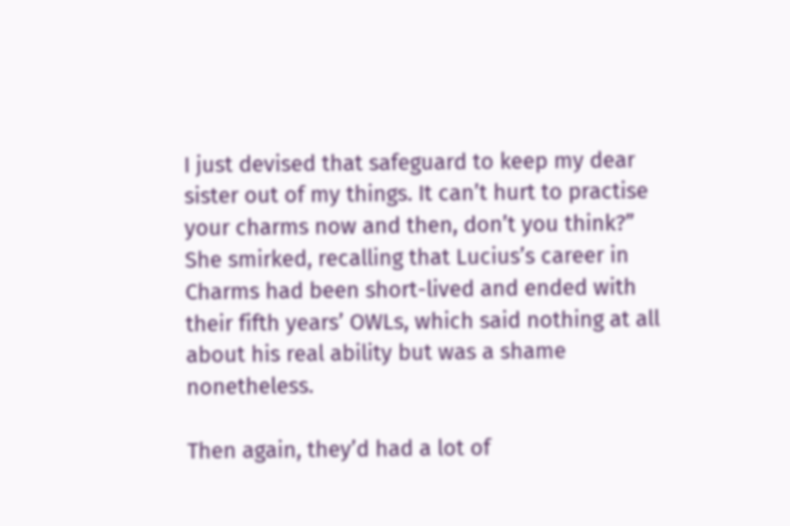I just devised that safeguard to keep my dear sister out of my things. It can’t hurt to practise your charms now and then, don’t you think?” She smirked, recalling that Lucius’s career in Charms had been short-lived and ended with their fifth years’ OWLs, which said nothing at all about his real ability but was a shame nonetheless.

Then again, they’d had a lot of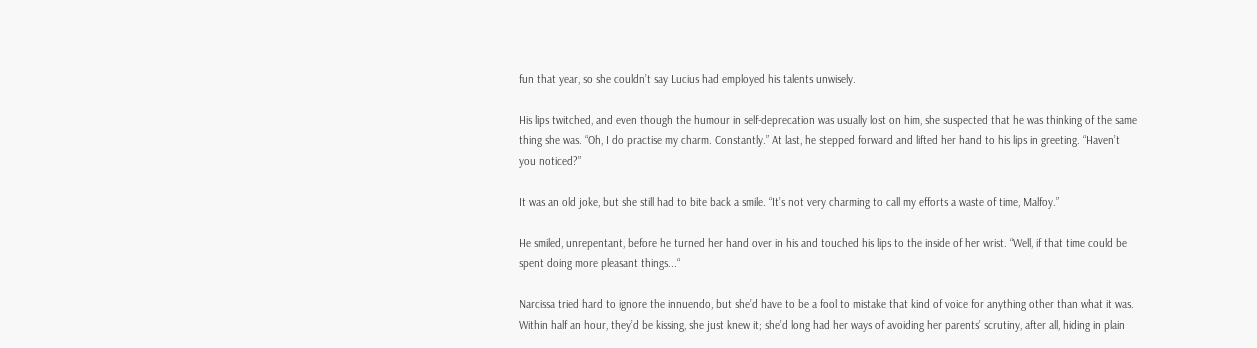fun that year, so she couldn’t say Lucius had employed his talents unwisely.

His lips twitched, and even though the humour in self-deprecation was usually lost on him, she suspected that he was thinking of the same thing she was. “Oh, I do practise my charm. Constantly.” At last, he stepped forward and lifted her hand to his lips in greeting. “Haven’t you noticed?”

It was an old joke, but she still had to bite back a smile. “It’s not very charming to call my efforts a waste of time, Malfoy.”

He smiled, unrepentant, before he turned her hand over in his and touched his lips to the inside of her wrist. “Well, if that time could be spent doing more pleasant things...“

Narcissa tried hard to ignore the innuendo, but she’d have to be a fool to mistake that kind of voice for anything other than what it was. Within half an hour, they’d be kissing, she just knew it; she’d long had her ways of avoiding her parents’ scrutiny, after all, hiding in plain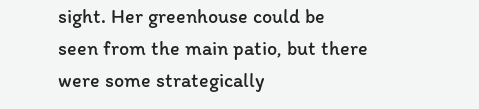sight. Her greenhouse could be seen from the main patio, but there were some strategically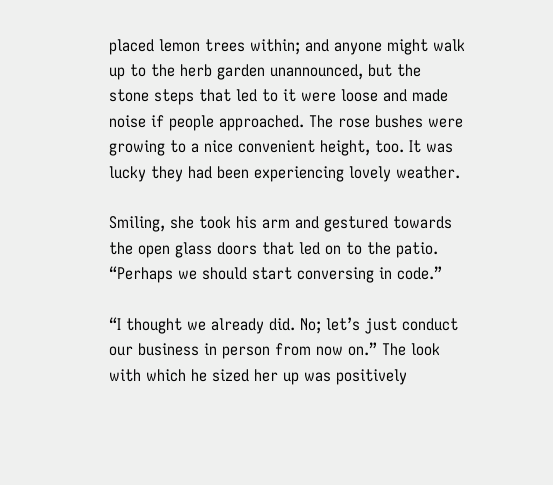placed lemon trees within; and anyone might walk up to the herb garden unannounced, but the stone steps that led to it were loose and made noise if people approached. The rose bushes were growing to a nice convenient height, too. It was lucky they had been experiencing lovely weather.

Smiling, she took his arm and gestured towards the open glass doors that led on to the patio. “Perhaps we should start conversing in code.”

“I thought we already did. No; let’s just conduct our business in person from now on.” The look with which he sized her up was positively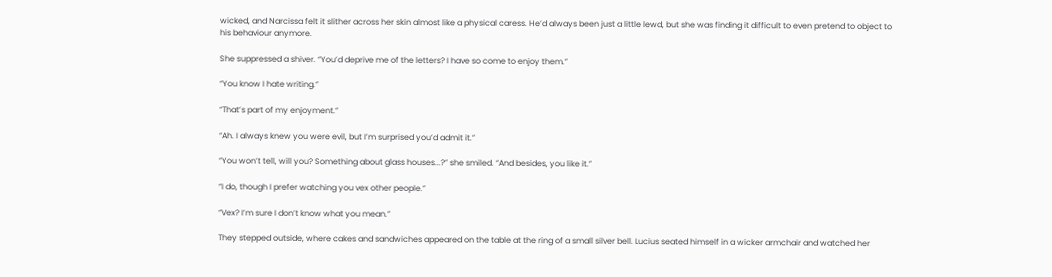wicked, and Narcissa felt it slither across her skin almost like a physical caress. He’d always been just a little lewd, but she was finding it difficult to even pretend to object to his behaviour anymore.

She suppressed a shiver. “You’d deprive me of the letters? I have so come to enjoy them.”

“You know I hate writing.”

“That’s part of my enjoyment.”

“Ah. I always knew you were evil, but I’m surprised you’d admit it.”

“You won’t tell, will you? Something about glass houses...?” she smiled. “And besides, you like it.”

“I do, though I prefer watching you vex other people.”

“Vex? I’m sure I don’t know what you mean.”

They stepped outside, where cakes and sandwiches appeared on the table at the ring of a small silver bell. Lucius seated himself in a wicker armchair and watched her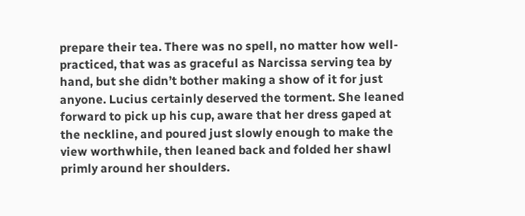prepare their tea. There was no spell, no matter how well-practiced, that was as graceful as Narcissa serving tea by hand, but she didn’t bother making a show of it for just anyone. Lucius certainly deserved the torment. She leaned forward to pick up his cup, aware that her dress gaped at the neckline, and poured just slowly enough to make the view worthwhile, then leaned back and folded her shawl primly around her shoulders.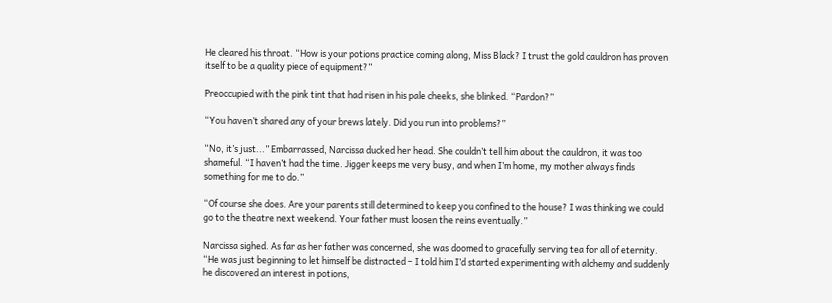He cleared his throat. “How is your potions practice coming along, Miss Black? I trust the gold cauldron has proven itself to be a quality piece of equipment?”

Preoccupied with the pink tint that had risen in his pale cheeks, she blinked. “Pardon?”

“You haven’t shared any of your brews lately. Did you run into problems?”

“No, it’s just...” Embarrassed, Narcissa ducked her head. She couldn’t tell him about the cauldron, it was too shameful. “I haven’t had the time. Jigger keeps me very busy, and when I’m home, my mother always finds something for me to do.”

“Of course she does. Are your parents still determined to keep you confined to the house? I was thinking we could go to the theatre next weekend. Your father must loosen the reins eventually.”

Narcissa sighed. As far as her father was concerned, she was doomed to gracefully serving tea for all of eternity. “He was just beginning to let himself be distracted – I told him I’d started experimenting with alchemy and suddenly he discovered an interest in potions,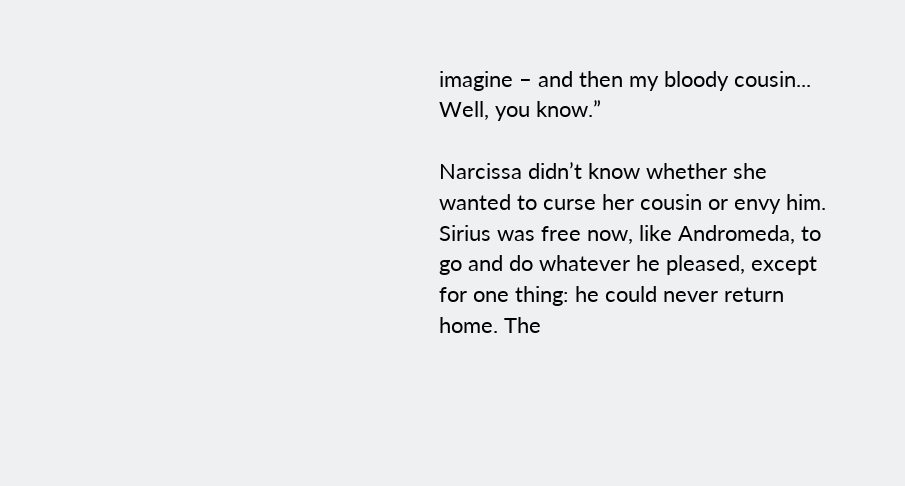imagine – and then my bloody cousin... Well, you know.”

Narcissa didn’t know whether she wanted to curse her cousin or envy him. Sirius was free now, like Andromeda, to go and do whatever he pleased, except for one thing: he could never return home. The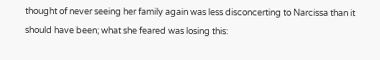thought of never seeing her family again was less disconcerting to Narcissa than it should have been; what she feared was losing this: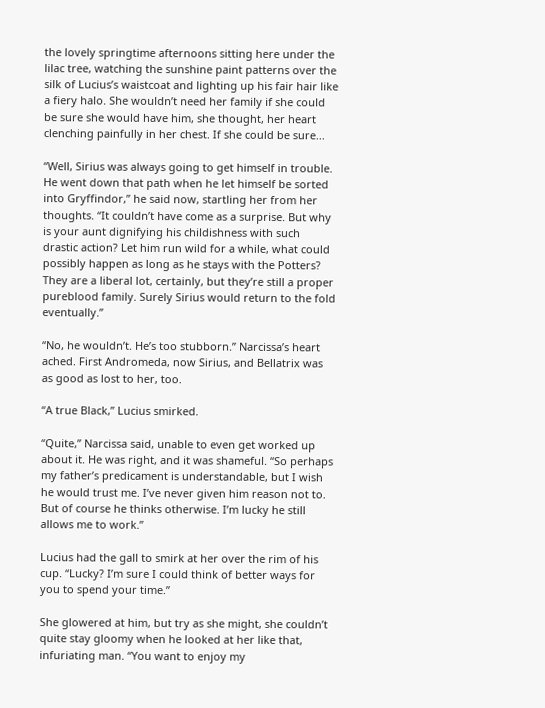the lovely springtime afternoons sitting here under the lilac tree, watching the sunshine paint patterns over the silk of Lucius’s waistcoat and lighting up his fair hair like a fiery halo. She wouldn’t need her family if she could be sure she would have him, she thought, her heart clenching painfully in her chest. If she could be sure...

“Well, Sirius was always going to get himself in trouble. He went down that path when he let himself be sorted into Gryffindor,” he said now, startling her from her thoughts. “It couldn’t have come as a surprise. But why is your aunt dignifying his childishness with such drastic action? Let him run wild for a while, what could possibly happen as long as he stays with the Potters? They are a liberal lot, certainly, but they’re still a proper pureblood family. Surely Sirius would return to the fold eventually.”

“No, he wouldn’t. He’s too stubborn.” Narcissa’s heart ached. First Andromeda, now Sirius, and Bellatrix was as good as lost to her, too.

“A true Black,” Lucius smirked.

“Quite,” Narcissa said, unable to even get worked up about it. He was right, and it was shameful. “So perhaps my father’s predicament is understandable, but I wish he would trust me. I’ve never given him reason not to. But of course he thinks otherwise. I’m lucky he still allows me to work.”

Lucius had the gall to smirk at her over the rim of his cup. “Lucky? I’m sure I could think of better ways for you to spend your time.”

She glowered at him, but try as she might, she couldn’t quite stay gloomy when he looked at her like that, infuriating man. “You want to enjoy my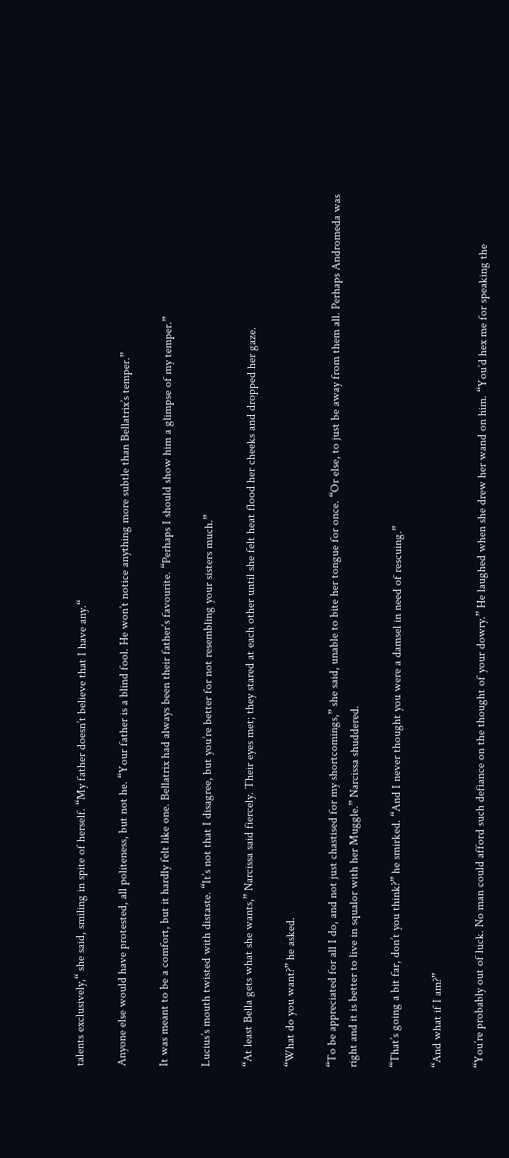talents exclusively,“ she said, smiling in spite of herself. “My father doesn’t believe that I have any.“

Anyone else would have protested, all politeness, but not he. “Your father is a blind fool. He won’t notice anything more subtle than Bellatrix’s temper.”

It was meant to be a comfort, but it hardly felt like one. Bellatrix had always been their father’s favourite. “Perhaps I should show him a glimpse of my temper.”

Lucius’s mouth twisted with distaste. “It’s not that I disagree, but you’re better for not resembling your sisters much.”

“At least Bella gets what she wants,” Narcissa said fiercely. Their eyes met; they stared at each other until she felt heat flood her cheeks and dropped her gaze.

“What do you want?” he asked.

“To be appreciated for all I do, and not just chastised for my shortcomings,” she said, unable to bite her tongue for once. “Or else, to just be away from them all. Perhaps Andromeda was right and it is better to live in squalor with her Muggle.” Narcissa shuddered.

“That’s going a bit far, don’t you think?” he smirked. “And I never thought you were a damsel in need of rescuing.”

“And what if I am?”

“You’re probably out of luck. No man could afford such defiance on the thought of your dowry.” He laughed when she drew her wand on him. “You’d hex me for speaking the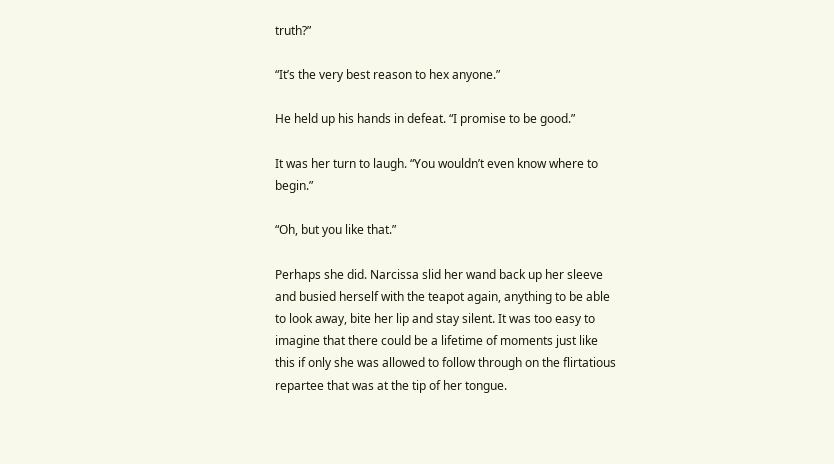truth?”

“It’s the very best reason to hex anyone.”

He held up his hands in defeat. “I promise to be good.”

It was her turn to laugh. “You wouldn’t even know where to begin.”

“Oh, but you like that.”

Perhaps she did. Narcissa slid her wand back up her sleeve and busied herself with the teapot again, anything to be able to look away, bite her lip and stay silent. It was too easy to imagine that there could be a lifetime of moments just like this if only she was allowed to follow through on the flirtatious repartee that was at the tip of her tongue.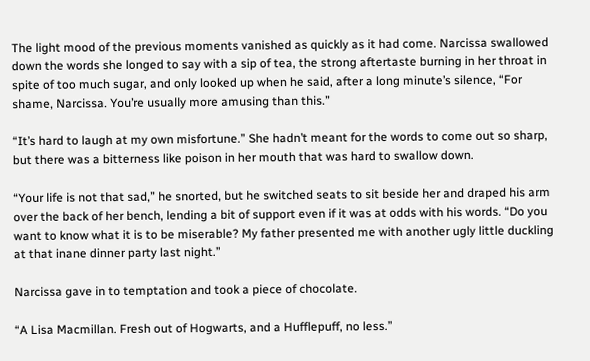The light mood of the previous moments vanished as quickly as it had come. Narcissa swallowed down the words she longed to say with a sip of tea, the strong aftertaste burning in her throat in spite of too much sugar, and only looked up when he said, after a long minute’s silence, “For shame, Narcissa. You’re usually more amusing than this.”

“It’s hard to laugh at my own misfortune.” She hadn’t meant for the words to come out so sharp, but there was a bitterness like poison in her mouth that was hard to swallow down.

“Your life is not that sad,” he snorted, but he switched seats to sit beside her and draped his arm over the back of her bench, lending a bit of support even if it was at odds with his words. “Do you want to know what it is to be miserable? My father presented me with another ugly little duckling at that inane dinner party last night.”

Narcissa gave in to temptation and took a piece of chocolate.

“A Lisa Macmillan. Fresh out of Hogwarts, and a Hufflepuff, no less.”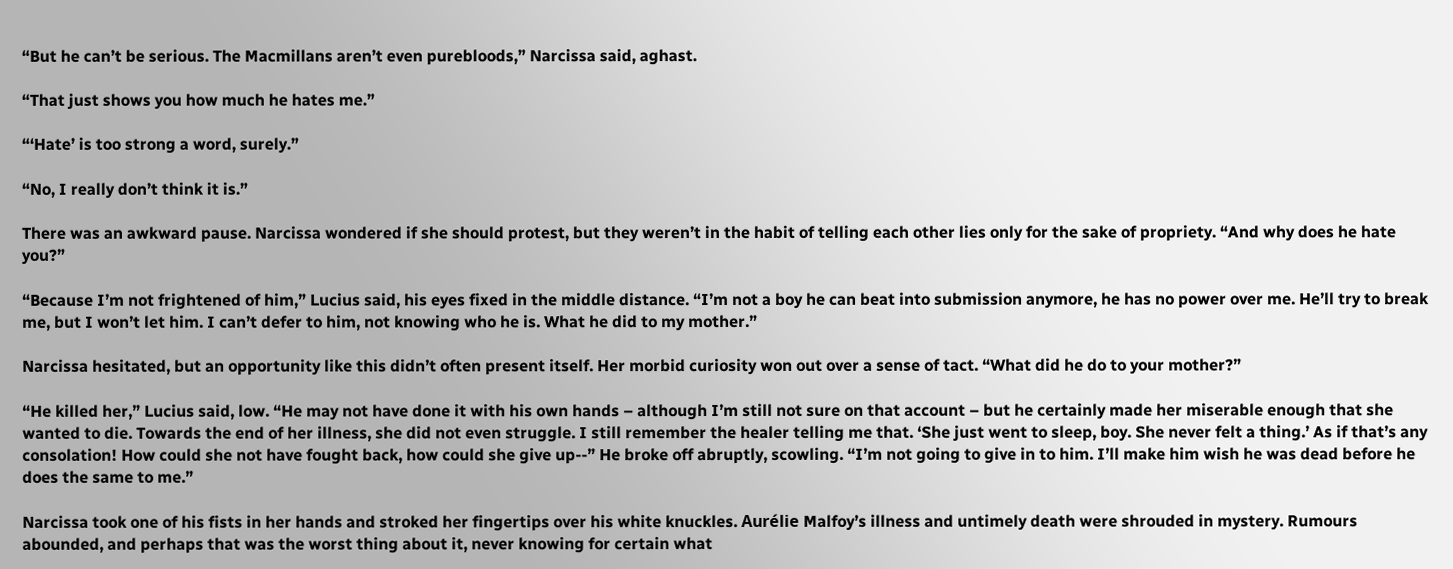“But he can’t be serious. The Macmillans aren’t even purebloods,” Narcissa said, aghast.

“That just shows you how much he hates me.”

“‘Hate’ is too strong a word, surely.”

“No, I really don’t think it is.”

There was an awkward pause. Narcissa wondered if she should protest, but they weren’t in the habit of telling each other lies only for the sake of propriety. “And why does he hate you?”

“Because I’m not frightened of him,” Lucius said, his eyes fixed in the middle distance. “I’m not a boy he can beat into submission anymore, he has no power over me. He’ll try to break me, but I won’t let him. I can’t defer to him, not knowing who he is. What he did to my mother.”

Narcissa hesitated, but an opportunity like this didn’t often present itself. Her morbid curiosity won out over a sense of tact. “What did he do to your mother?”

“He killed her,” Lucius said, low. “He may not have done it with his own hands – although I’m still not sure on that account – but he certainly made her miserable enough that she wanted to die. Towards the end of her illness, she did not even struggle. I still remember the healer telling me that. ‘She just went to sleep, boy. She never felt a thing.’ As if that’s any consolation! How could she not have fought back, how could she give up--” He broke off abruptly, scowling. “I’m not going to give in to him. I’ll make him wish he was dead before he does the same to me.”

Narcissa took one of his fists in her hands and stroked her fingertips over his white knuckles. Aurélie Malfoy’s illness and untimely death were shrouded in mystery. Rumours abounded, and perhaps that was the worst thing about it, never knowing for certain what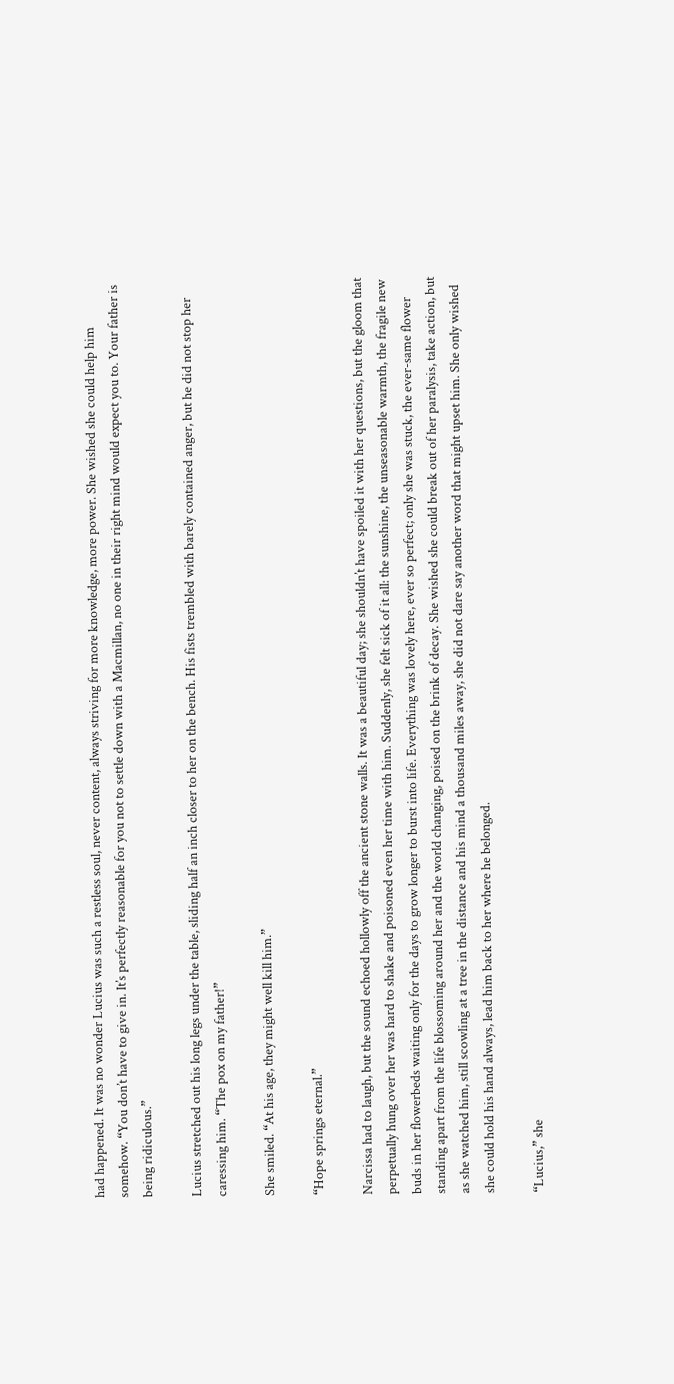had happened. It was no wonder Lucius was such a restless soul, never content, always striving for more knowledge, more power. She wished she could help him somehow. “You don’t have to give in. It’s perfectly reasonable for you not to settle down with a Macmillan, no one in their right mind would expect you to. Your father is being ridiculous.”

Lucius stretched out his long legs under the table, sliding half an inch closer to her on the bench. His fists trembled with barely contained anger, but he did not stop her caressing him. “The pox on my father!”

She smiled. “At his age, they might well kill him.”

“Hope springs eternal.”

Narcissa had to laugh, but the sound echoed hollowly off the ancient stone walls. It was a beautiful day; she shouldn’t have spoiled it with her questions, but the gloom that perpetually hung over her was hard to shake and poisoned even her time with him. Suddenly, she felt sick of it all: the sunshine, the unseasonable warmth, the fragile new buds in her flowerbeds waiting only for the days to grow longer to burst into life. Everything was lovely here, ever so perfect; only she was stuck, the ever-same flower standing apart from the life blossoming around her and the world changing, poised on the brink of decay. She wished she could break out of her paralysis, take action, but as she watched him, still scowling at a tree in the distance and his mind a thousand miles away, she did not dare say another word that might upset him. She only wished she could hold his hand always, lead him back to her where he belonged.

“Lucius,” she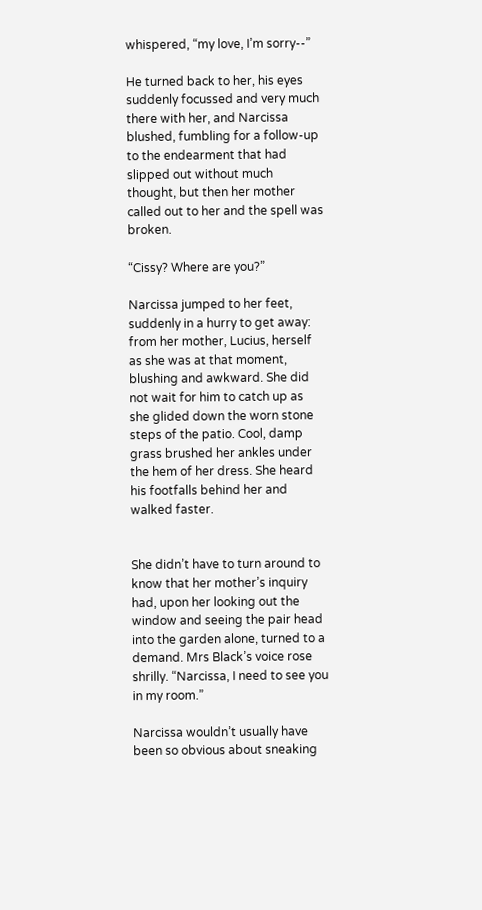whispered, “my love, I’m sorry--”

He turned back to her, his eyes suddenly focussed and very much there with her, and Narcissa blushed, fumbling for a follow-up to the endearment that had slipped out without much thought, but then her mother called out to her and the spell was broken.

“Cissy? Where are you?”

Narcissa jumped to her feet, suddenly in a hurry to get away: from her mother, Lucius, herself as she was at that moment, blushing and awkward. She did not wait for him to catch up as she glided down the worn stone steps of the patio. Cool, damp grass brushed her ankles under the hem of her dress. She heard his footfalls behind her and walked faster.


She didn’t have to turn around to know that her mother’s inquiry had, upon her looking out the window and seeing the pair head into the garden alone, turned to a demand. Mrs Black’s voice rose shrilly. “Narcissa, I need to see you in my room.”

Narcissa wouldn’t usually have been so obvious about sneaking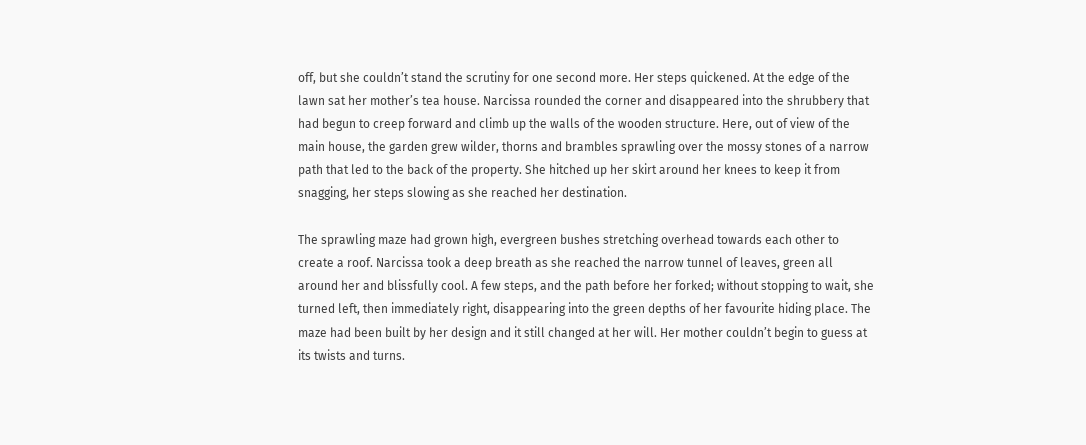off, but she couldn’t stand the scrutiny for one second more. Her steps quickened. At the edge of the lawn sat her mother’s tea house. Narcissa rounded the corner and disappeared into the shrubbery that had begun to creep forward and climb up the walls of the wooden structure. Here, out of view of the main house, the garden grew wilder, thorns and brambles sprawling over the mossy stones of a narrow path that led to the back of the property. She hitched up her skirt around her knees to keep it from snagging, her steps slowing as she reached her destination.

The sprawling maze had grown high, evergreen bushes stretching overhead towards each other to create a roof. Narcissa took a deep breath as she reached the narrow tunnel of leaves, green all around her and blissfully cool. A few steps, and the path before her forked; without stopping to wait, she turned left, then immediately right, disappearing into the green depths of her favourite hiding place. The maze had been built by her design and it still changed at her will. Her mother couldn’t begin to guess at its twists and turns.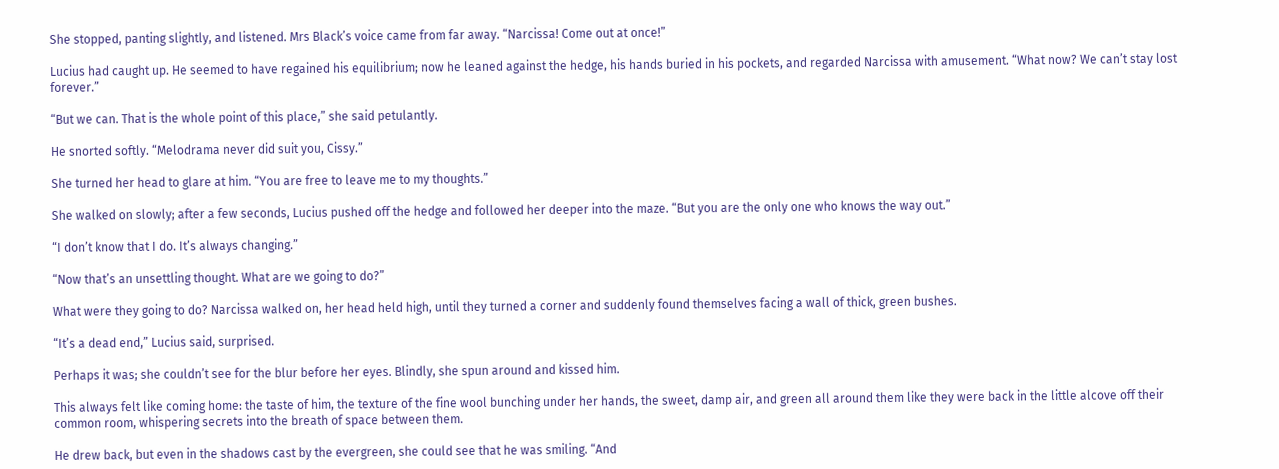She stopped, panting slightly, and listened. Mrs Black’s voice came from far away. “Narcissa! Come out at once!”

Lucius had caught up. He seemed to have regained his equilibrium; now he leaned against the hedge, his hands buried in his pockets, and regarded Narcissa with amusement. “What now? We can’t stay lost forever.”

“But we can. That is the whole point of this place,” she said petulantly.

He snorted softly. “Melodrama never did suit you, Cissy.”

She turned her head to glare at him. “You are free to leave me to my thoughts.”

She walked on slowly; after a few seconds, Lucius pushed off the hedge and followed her deeper into the maze. “But you are the only one who knows the way out.”

“I don’t know that I do. It’s always changing.”

“Now that’s an unsettling thought. What are we going to do?”

What were they going to do? Narcissa walked on, her head held high, until they turned a corner and suddenly found themselves facing a wall of thick, green bushes.

“It’s a dead end,” Lucius said, surprised.

Perhaps it was; she couldn’t see for the blur before her eyes. Blindly, she spun around and kissed him.

This always felt like coming home: the taste of him, the texture of the fine wool bunching under her hands, the sweet, damp air, and green all around them like they were back in the little alcove off their common room, whispering secrets into the breath of space between them.

He drew back, but even in the shadows cast by the evergreen, she could see that he was smiling. “And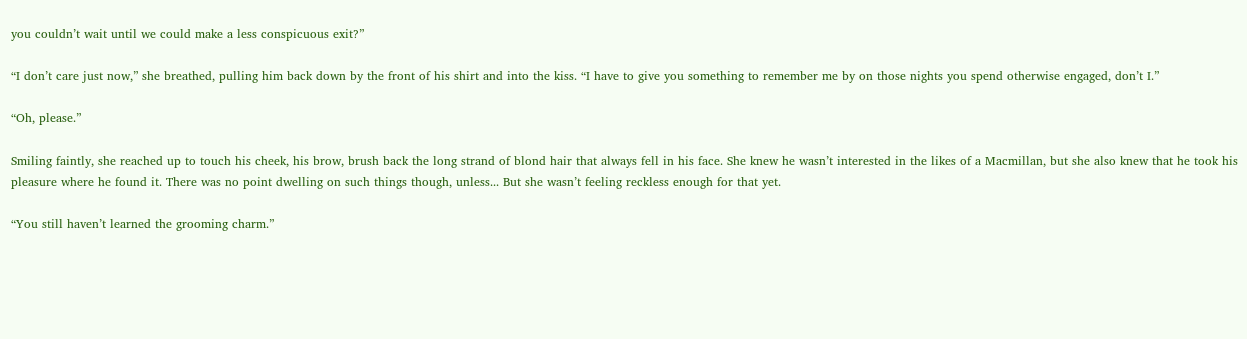you couldn’t wait until we could make a less conspicuous exit?”

“I don’t care just now,” she breathed, pulling him back down by the front of his shirt and into the kiss. “I have to give you something to remember me by on those nights you spend otherwise engaged, don’t I.”

“Oh, please.”

Smiling faintly, she reached up to touch his cheek, his brow, brush back the long strand of blond hair that always fell in his face. She knew he wasn’t interested in the likes of a Macmillan, but she also knew that he took his pleasure where he found it. There was no point dwelling on such things though, unless... But she wasn’t feeling reckless enough for that yet.

“You still haven’t learned the grooming charm.”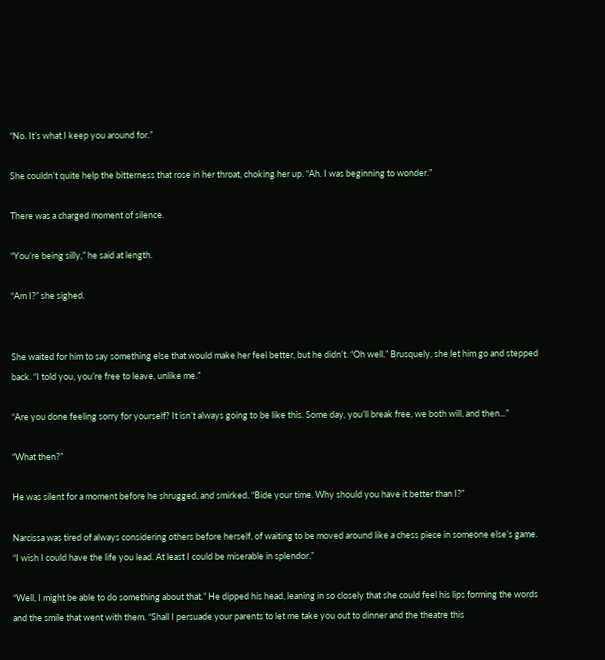“No. It’s what I keep you around for.”

She couldn’t quite help the bitterness that rose in her throat, choking her up. “Ah. I was beginning to wonder.”

There was a charged moment of silence.

“You’re being silly,” he said at length.

“Am I?” she sighed.


She waited for him to say something else that would make her feel better, but he didn’t. “Oh well.” Brusquely, she let him go and stepped back. “I told you, you’re free to leave, unlike me.”

“Are you done feeling sorry for yourself? It isn’t always going to be like this. Some day, you’ll break free, we both will, and then...”

“What then?”

He was silent for a moment before he shrugged, and smirked. “Bide your time. Why should you have it better than I?”

Narcissa was tired of always considering others before herself, of waiting to be moved around like a chess piece in someone else’s game. “I wish I could have the life you lead. At least I could be miserable in splendor.”

“Well, I might be able to do something about that.” He dipped his head, leaning in so closely that she could feel his lips forming the words and the smile that went with them. “Shall I persuade your parents to let me take you out to dinner and the theatre this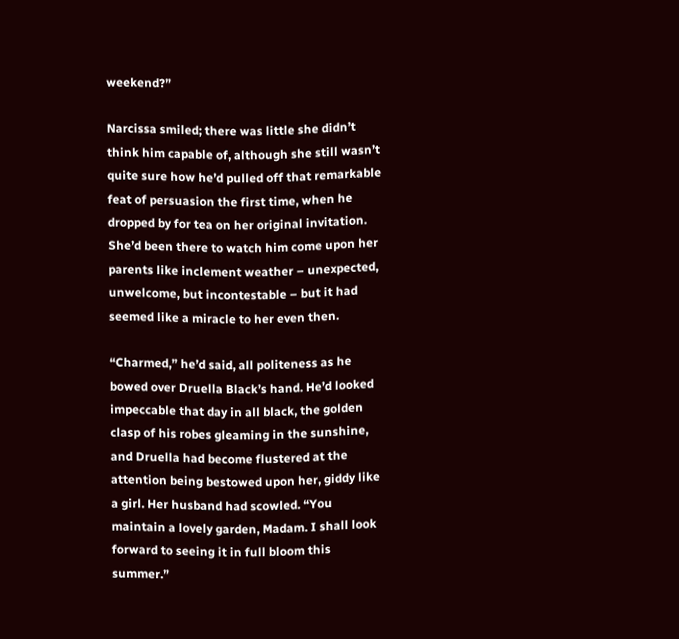weekend?”

Narcissa smiled; there was little she didn’t think him capable of, although she still wasn’t quite sure how he’d pulled off that remarkable feat of persuasion the first time, when he dropped by for tea on her original invitation. She’d been there to watch him come upon her parents like inclement weather – unexpected, unwelcome, but incontestable – but it had seemed like a miracle to her even then.

“Charmed,” he’d said, all politeness as he bowed over Druella Black’s hand. He’d looked impeccable that day in all black, the golden clasp of his robes gleaming in the sunshine, and Druella had become flustered at the attention being bestowed upon her, giddy like a girl. Her husband had scowled. “You maintain a lovely garden, Madam. I shall look forward to seeing it in full bloom this summer.”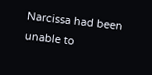Narcissa had been unable to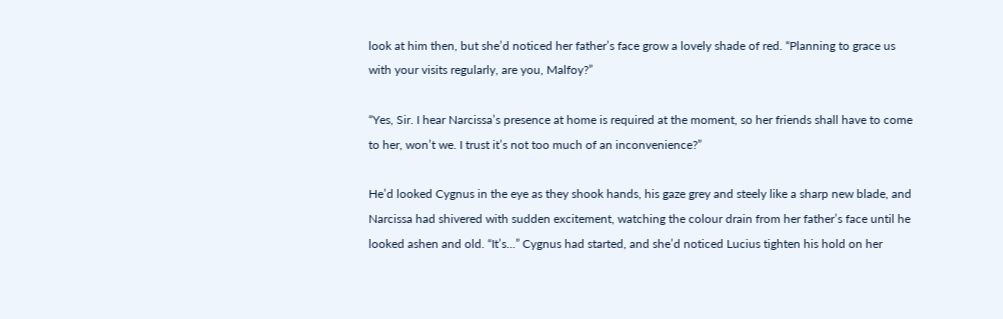look at him then, but she’d noticed her father’s face grow a lovely shade of red. “Planning to grace us with your visits regularly, are you, Malfoy?”

“Yes, Sir. I hear Narcissa’s presence at home is required at the moment, so her friends shall have to come to her, won’t we. I trust it’s not too much of an inconvenience?”

He’d looked Cygnus in the eye as they shook hands, his gaze grey and steely like a sharp new blade, and Narcissa had shivered with sudden excitement, watching the colour drain from her father’s face until he looked ashen and old. “It’s...” Cygnus had started, and she’d noticed Lucius tighten his hold on her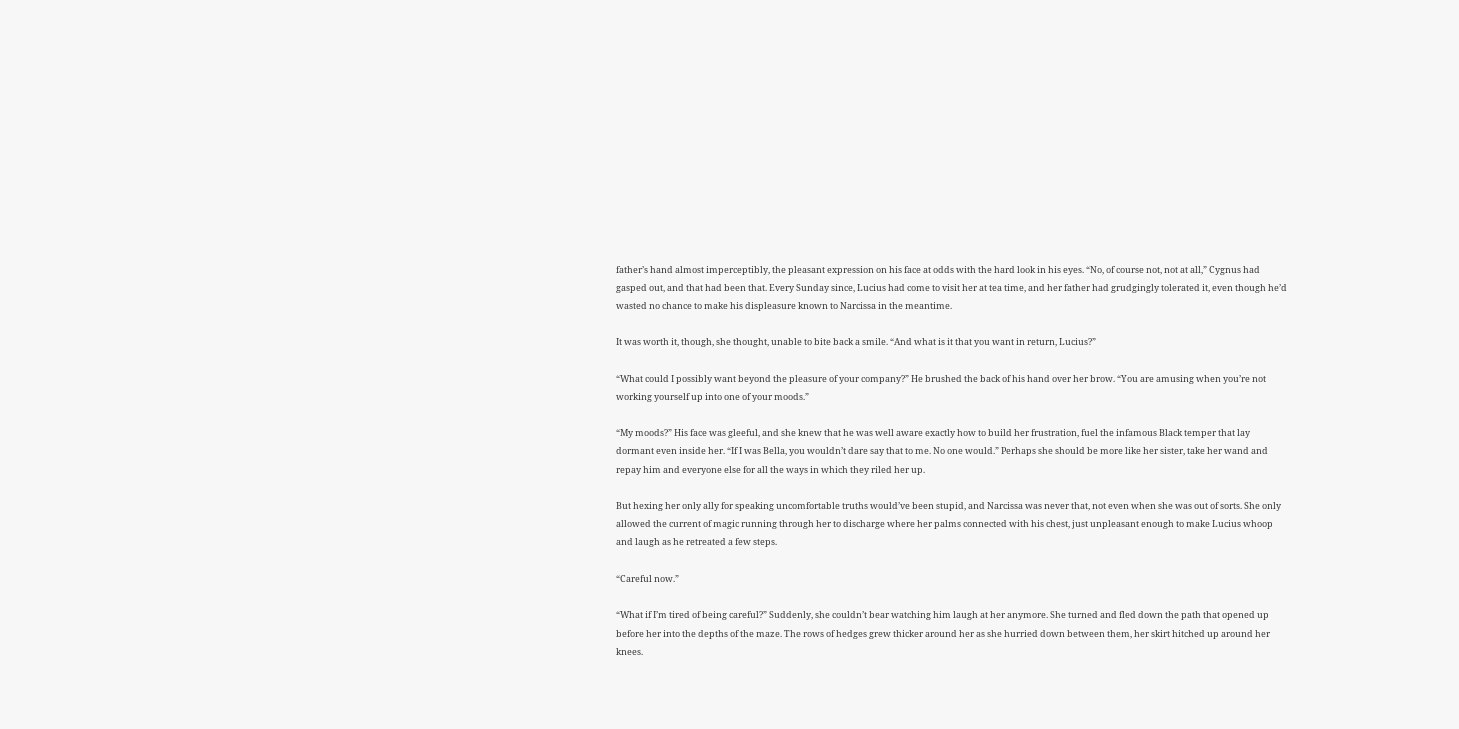father’s hand almost imperceptibly, the pleasant expression on his face at odds with the hard look in his eyes. “No, of course not, not at all,” Cygnus had gasped out, and that had been that. Every Sunday since, Lucius had come to visit her at tea time, and her father had grudgingly tolerated it, even though he’d wasted no chance to make his displeasure known to Narcissa in the meantime.

It was worth it, though, she thought, unable to bite back a smile. “And what is it that you want in return, Lucius?”

“What could I possibly want beyond the pleasure of your company?” He brushed the back of his hand over her brow. “You are amusing when you’re not working yourself up into one of your moods.”

“My moods?” His face was gleeful, and she knew that he was well aware exactly how to build her frustration, fuel the infamous Black temper that lay dormant even inside her. “If I was Bella, you wouldn’t dare say that to me. No one would.” Perhaps she should be more like her sister, take her wand and repay him and everyone else for all the ways in which they riled her up.

But hexing her only ally for speaking uncomfortable truths would’ve been stupid, and Narcissa was never that, not even when she was out of sorts. She only allowed the current of magic running through her to discharge where her palms connected with his chest, just unpleasant enough to make Lucius whoop and laugh as he retreated a few steps.

“Careful now.”

“What if I’m tired of being careful?” Suddenly, she couldn’t bear watching him laugh at her anymore. She turned and fled down the path that opened up before her into the depths of the maze. The rows of hedges grew thicker around her as she hurried down between them, her skirt hitched up around her knees.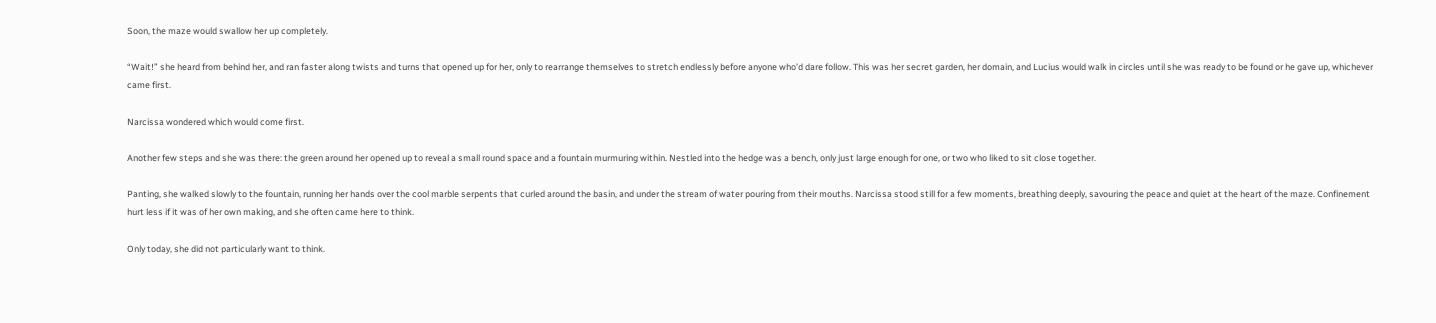Soon, the maze would swallow her up completely.

“Wait!” she heard from behind her, and ran faster along twists and turns that opened up for her, only to rearrange themselves to stretch endlessly before anyone who’d dare follow. This was her secret garden, her domain, and Lucius would walk in circles until she was ready to be found or he gave up, whichever came first.

Narcissa wondered which would come first.

Another few steps and she was there: the green around her opened up to reveal a small round space and a fountain murmuring within. Nestled into the hedge was a bench, only just large enough for one, or two who liked to sit close together.

Panting, she walked slowly to the fountain, running her hands over the cool marble serpents that curled around the basin, and under the stream of water pouring from their mouths. Narcissa stood still for a few moments, breathing deeply, savouring the peace and quiet at the heart of the maze. Confinement hurt less if it was of her own making, and she often came here to think.

Only today, she did not particularly want to think.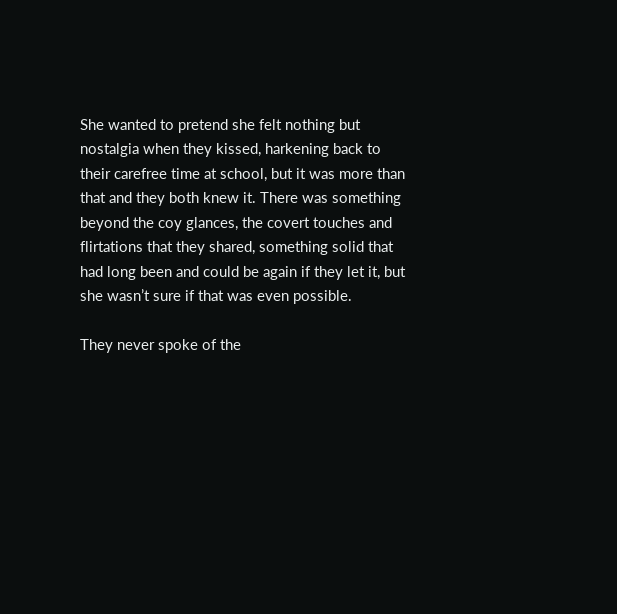She wanted to pretend she felt nothing but nostalgia when they kissed, harkening back to their carefree time at school, but it was more than that and they both knew it. There was something beyond the coy glances, the covert touches and flirtations that they shared, something solid that had long been and could be again if they let it, but she wasn’t sure if that was even possible.

They never spoke of the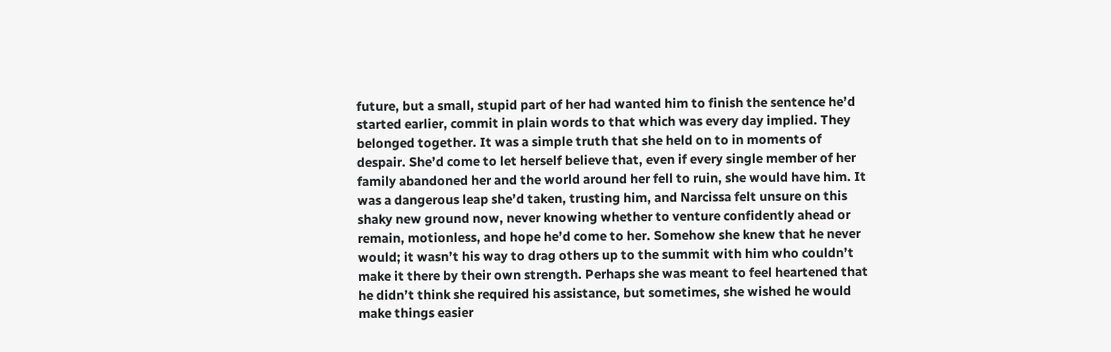future, but a small, stupid part of her had wanted him to finish the sentence he’d started earlier, commit in plain words to that which was every day implied. They belonged together. It was a simple truth that she held on to in moments of despair. She’d come to let herself believe that, even if every single member of her family abandoned her and the world around her fell to ruin, she would have him. It was a dangerous leap she’d taken, trusting him, and Narcissa felt unsure on this shaky new ground now, never knowing whether to venture confidently ahead or remain, motionless, and hope he’d come to her. Somehow she knew that he never would; it wasn’t his way to drag others up to the summit with him who couldn’t make it there by their own strength. Perhaps she was meant to feel heartened that he didn’t think she required his assistance, but sometimes, she wished he would make things easier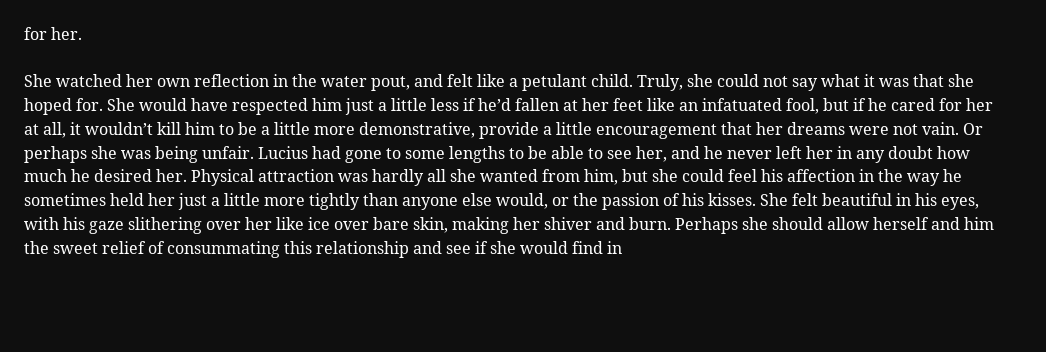for her.

She watched her own reflection in the water pout, and felt like a petulant child. Truly, she could not say what it was that she hoped for. She would have respected him just a little less if he’d fallen at her feet like an infatuated fool, but if he cared for her at all, it wouldn’t kill him to be a little more demonstrative, provide a little encouragement that her dreams were not vain. Or perhaps she was being unfair. Lucius had gone to some lengths to be able to see her, and he never left her in any doubt how much he desired her. Physical attraction was hardly all she wanted from him, but she could feel his affection in the way he sometimes held her just a little more tightly than anyone else would, or the passion of his kisses. She felt beautiful in his eyes, with his gaze slithering over her like ice over bare skin, making her shiver and burn. Perhaps she should allow herself and him the sweet relief of consummating this relationship and see if she would find in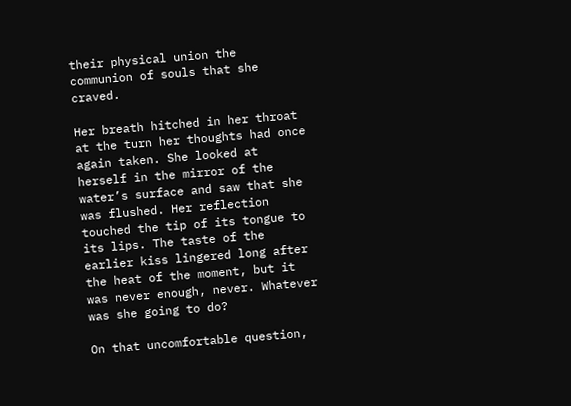their physical union the communion of souls that she craved.

Her breath hitched in her throat at the turn her thoughts had once again taken. She looked at herself in the mirror of the water’s surface and saw that she was flushed. Her reflection touched the tip of its tongue to its lips. The taste of the earlier kiss lingered long after the heat of the moment, but it was never enough, never. Whatever was she going to do?

On that uncomfortable question,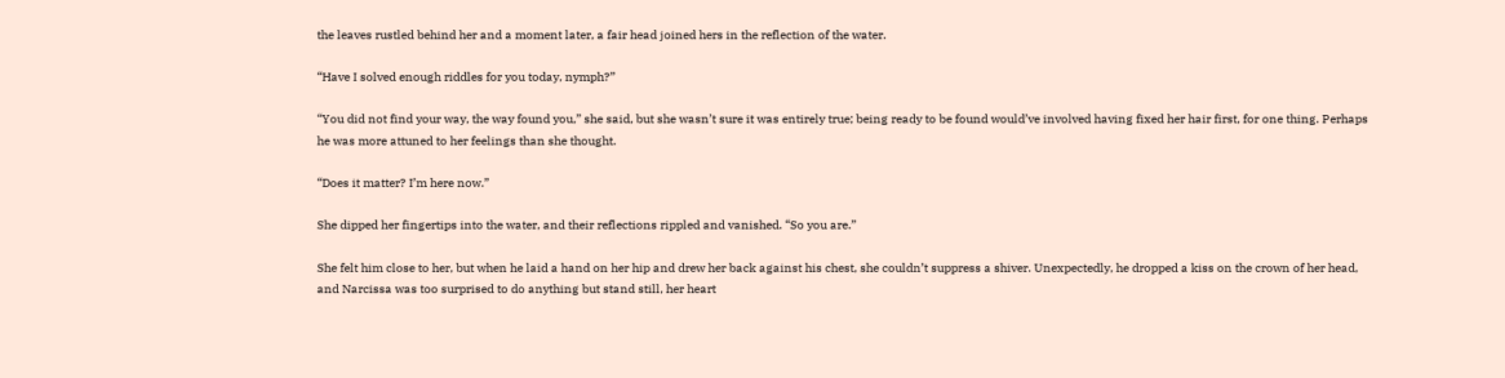the leaves rustled behind her and a moment later, a fair head joined hers in the reflection of the water.

“Have I solved enough riddles for you today, nymph?”

“You did not find your way, the way found you,” she said, but she wasn’t sure it was entirely true; being ready to be found would’ve involved having fixed her hair first, for one thing. Perhaps he was more attuned to her feelings than she thought.

“Does it matter? I’m here now.”

She dipped her fingertips into the water, and their reflections rippled and vanished. “So you are.”

She felt him close to her, but when he laid a hand on her hip and drew her back against his chest, she couldn’t suppress a shiver. Unexpectedly, he dropped a kiss on the crown of her head, and Narcissa was too surprised to do anything but stand still, her heart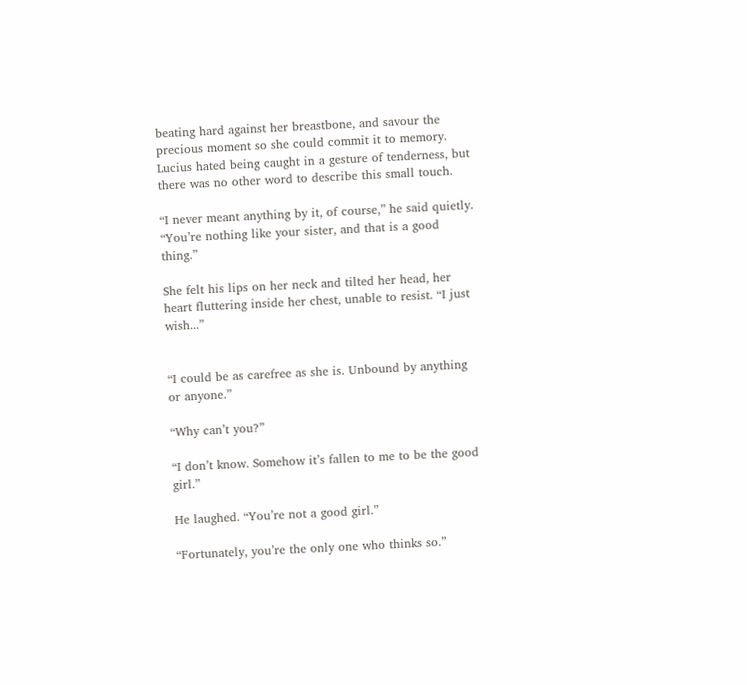beating hard against her breastbone, and savour the precious moment so she could commit it to memory. Lucius hated being caught in a gesture of tenderness, but there was no other word to describe this small touch.

“I never meant anything by it, of course,” he said quietly. “You’re nothing like your sister, and that is a good thing.”

She felt his lips on her neck and tilted her head, her heart fluttering inside her chest, unable to resist. “I just wish...”


“I could be as carefree as she is. Unbound by anything or anyone.”

“Why can’t you?”

“I don’t know. Somehow it’s fallen to me to be the good girl.”

He laughed. “You’re not a good girl.”

“Fortunately, you’re the only one who thinks so.”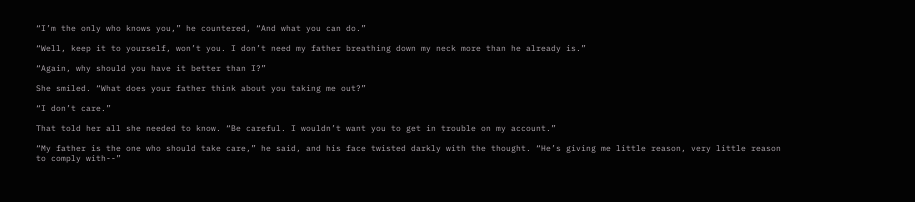“I’m the only who knows you,” he countered, “And what you can do.”

“Well, keep it to yourself, won’t you. I don’t need my father breathing down my neck more than he already is.”

“Again, why should you have it better than I?”

She smiled. “What does your father think about you taking me out?”

“I don’t care.”

That told her all she needed to know. “Be careful. I wouldn’t want you to get in trouble on my account.”

“My father is the one who should take care,” he said, and his face twisted darkly with the thought. “He’s giving me little reason, very little reason to comply with--”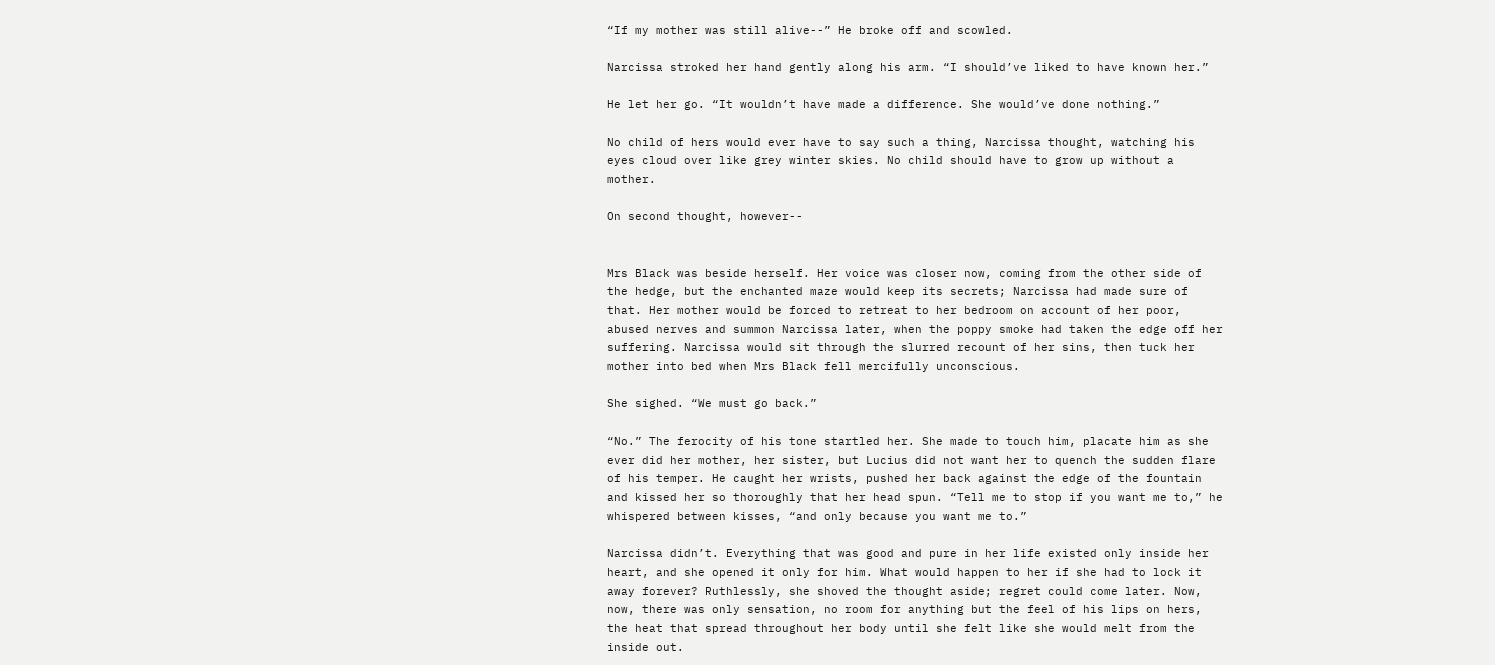“If my mother was still alive--” He broke off and scowled.

Narcissa stroked her hand gently along his arm. “I should’ve liked to have known her.”

He let her go. “It wouldn’t have made a difference. She would’ve done nothing.”

No child of hers would ever have to say such a thing, Narcissa thought, watching his eyes cloud over like grey winter skies. No child should have to grow up without a mother.

On second thought, however--


Mrs Black was beside herself. Her voice was closer now, coming from the other side of the hedge, but the enchanted maze would keep its secrets; Narcissa had made sure of that. Her mother would be forced to retreat to her bedroom on account of her poor, abused nerves and summon Narcissa later, when the poppy smoke had taken the edge off her suffering. Narcissa would sit through the slurred recount of her sins, then tuck her mother into bed when Mrs Black fell mercifully unconscious.

She sighed. “We must go back.”

“No.” The ferocity of his tone startled her. She made to touch him, placate him as she ever did her mother, her sister, but Lucius did not want her to quench the sudden flare of his temper. He caught her wrists, pushed her back against the edge of the fountain and kissed her so thoroughly that her head spun. “Tell me to stop if you want me to,” he whispered between kisses, “and only because you want me to.”

Narcissa didn’t. Everything that was good and pure in her life existed only inside her heart, and she opened it only for him. What would happen to her if she had to lock it away forever? Ruthlessly, she shoved the thought aside; regret could come later. Now, now, there was only sensation, no room for anything but the feel of his lips on hers, the heat that spread throughout her body until she felt like she would melt from the inside out.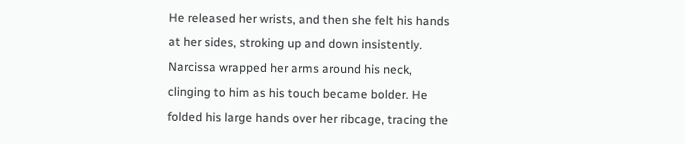He released her wrists, and then she felt his hands at her sides, stroking up and down insistently. Narcissa wrapped her arms around his neck, clinging to him as his touch became bolder. He folded his large hands over her ribcage, tracing the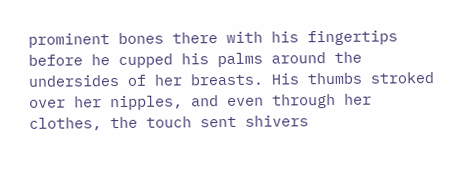prominent bones there with his fingertips before he cupped his palms around the undersides of her breasts. His thumbs stroked over her nipples, and even through her clothes, the touch sent shivers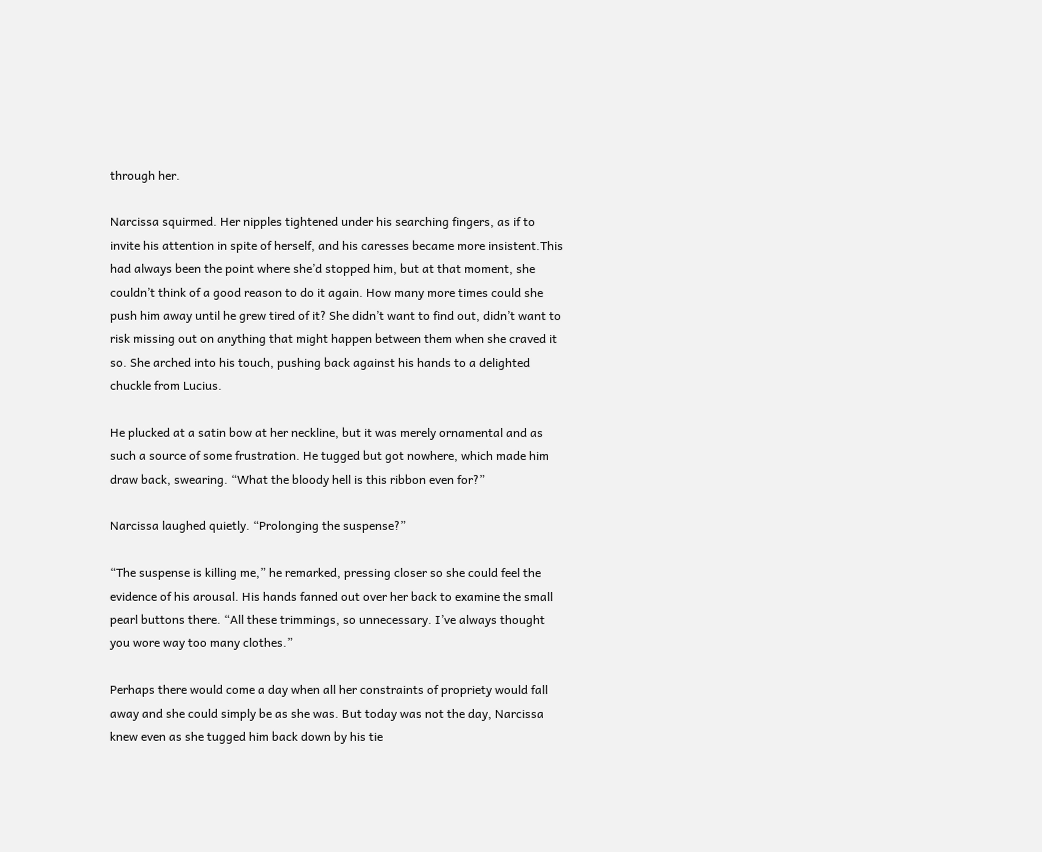through her.

Narcissa squirmed. Her nipples tightened under his searching fingers, as if to invite his attention in spite of herself, and his caresses became more insistent.This had always been the point where she’d stopped him, but at that moment, she couldn’t think of a good reason to do it again. How many more times could she push him away until he grew tired of it? She didn’t want to find out, didn’t want to risk missing out on anything that might happen between them when she craved it so. She arched into his touch, pushing back against his hands to a delighted chuckle from Lucius.

He plucked at a satin bow at her neckline, but it was merely ornamental and as such a source of some frustration. He tugged but got nowhere, which made him draw back, swearing. “What the bloody hell is this ribbon even for?”

Narcissa laughed quietly. “Prolonging the suspense?”

“The suspense is killing me,” he remarked, pressing closer so she could feel the evidence of his arousal. His hands fanned out over her back to examine the small pearl buttons there. “All these trimmings, so unnecessary. I’ve always thought you wore way too many clothes.”

Perhaps there would come a day when all her constraints of propriety would fall away and she could simply be as she was. But today was not the day, Narcissa knew even as she tugged him back down by his tie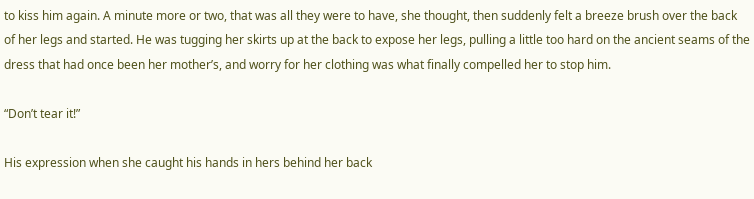to kiss him again. A minute more or two, that was all they were to have, she thought, then suddenly felt a breeze brush over the back of her legs and started. He was tugging her skirts up at the back to expose her legs, pulling a little too hard on the ancient seams of the dress that had once been her mother’s, and worry for her clothing was what finally compelled her to stop him.

“Don’t tear it!”

His expression when she caught his hands in hers behind her back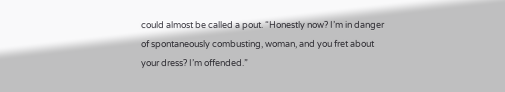could almost be called a pout. “Honestly now? I’m in danger of spontaneously combusting, woman, and you fret about your dress? I’m offended.”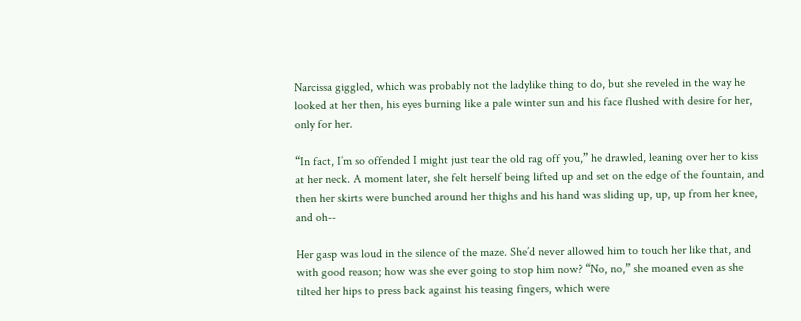Narcissa giggled, which was probably not the ladylike thing to do, but she reveled in the way he looked at her then, his eyes burning like a pale winter sun and his face flushed with desire for her, only for her.

“In fact, I’m so offended I might just tear the old rag off you,” he drawled, leaning over her to kiss at her neck. A moment later, she felt herself being lifted up and set on the edge of the fountain, and then her skirts were bunched around her thighs and his hand was sliding up, up, up from her knee, and oh--

Her gasp was loud in the silence of the maze. She’d never allowed him to touch her like that, and with good reason; how was she ever going to stop him now? “No, no,” she moaned even as she tilted her hips to press back against his teasing fingers, which were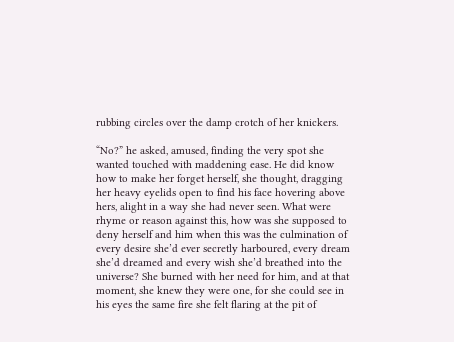rubbing circles over the damp crotch of her knickers.

“No?” he asked, amused, finding the very spot she wanted touched with maddening ease. He did know how to make her forget herself, she thought, dragging her heavy eyelids open to find his face hovering above hers, alight in a way she had never seen. What were rhyme or reason against this, how was she supposed to deny herself and him when this was the culmination of every desire she’d ever secretly harboured, every dream she’d dreamed and every wish she’d breathed into the universe? She burned with her need for him, and at that moment, she knew they were one, for she could see in his eyes the same fire she felt flaring at the pit of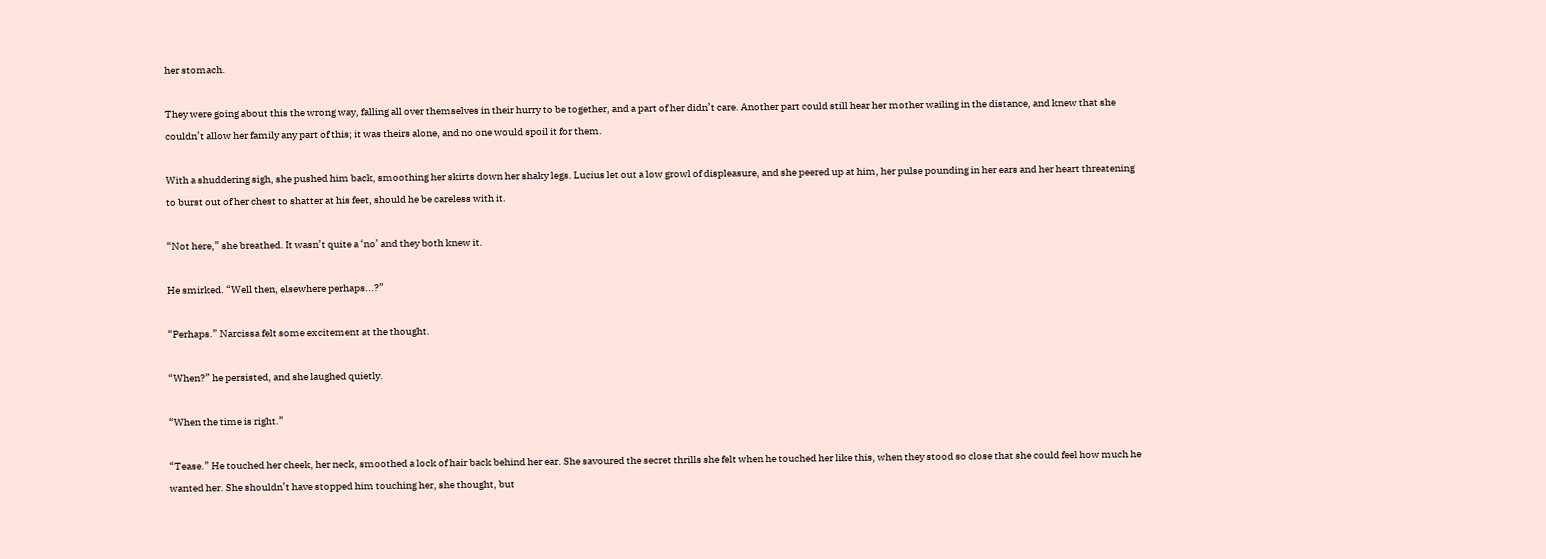her stomach.

They were going about this the wrong way, falling all over themselves in their hurry to be together, and a part of her didn’t care. Another part could still hear her mother wailing in the distance, and knew that she couldn’t allow her family any part of this; it was theirs alone, and no one would spoil it for them.

With a shuddering sigh, she pushed him back, smoothing her skirts down her shaky legs. Lucius let out a low growl of displeasure, and she peered up at him, her pulse pounding in her ears and her heart threatening to burst out of her chest to shatter at his feet, should he be careless with it.

“Not here,” she breathed. It wasn’t quite a ‘no’ and they both knew it.

He smirked. “Well then, elsewhere perhaps...?”

“Perhaps.” Narcissa felt some excitement at the thought.

“When?” he persisted, and she laughed quietly.

“When the time is right.”

“Tease.” He touched her cheek, her neck, smoothed a lock of hair back behind her ear. She savoured the secret thrills she felt when he touched her like this, when they stood so close that she could feel how much he wanted her. She shouldn’t have stopped him touching her, she thought, but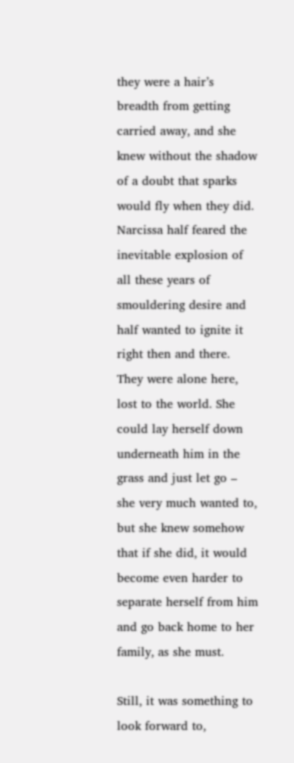they were a hair’s breadth from getting carried away, and she knew without the shadow of a doubt that sparks would fly when they did. Narcissa half feared the inevitable explosion of all these years of smouldering desire and half wanted to ignite it right then and there. They were alone here, lost to the world. She could lay herself down underneath him in the grass and just let go – she very much wanted to, but she knew somehow that if she did, it would become even harder to separate herself from him and go back home to her family, as she must.

Still, it was something to look forward to,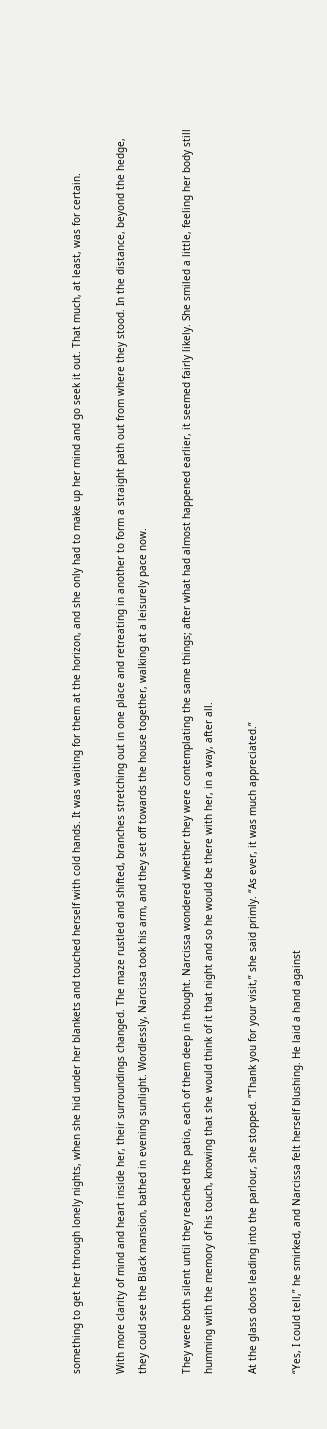something to get her through lonely nights, when she hid under her blankets and touched herself with cold hands. It was waiting for them at the horizon, and she only had to make up her mind and go seek it out. That much, at least, was for certain.

With more clarity of mind and heart inside her, their surroundings changed. The maze rustled and shifted, branches stretching out in one place and retreating in another to form a straight path out from where they stood. In the distance, beyond the hedge, they could see the Black mansion, bathed in evening sunlight. Wordlessly, Narcissa took his arm, and they set off towards the house together, walking at a leisurely pace now.

They were both silent until they reached the patio, each of them deep in thought. Narcissa wondered whether they were contemplating the same things; after what had almost happened earlier, it seemed fairly likely. She smiled a little, feeling her body still humming with the memory of his touch, knowing that she would think of it that night and so he would be there with her, in a way, after all.

At the glass doors leading into the parlour, she stopped. “Thank you for your visit,” she said primly. “As ever, it was much appreciated.”

“Yes, I could tell,” he smirked, and Narcissa felt herself blushing. He laid a hand against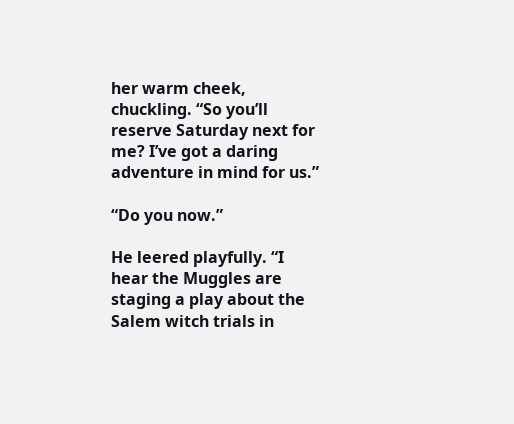her warm cheek, chuckling. “So you’ll reserve Saturday next for me? I’ve got a daring adventure in mind for us.”

“Do you now.”

He leered playfully. “I hear the Muggles are staging a play about the Salem witch trials in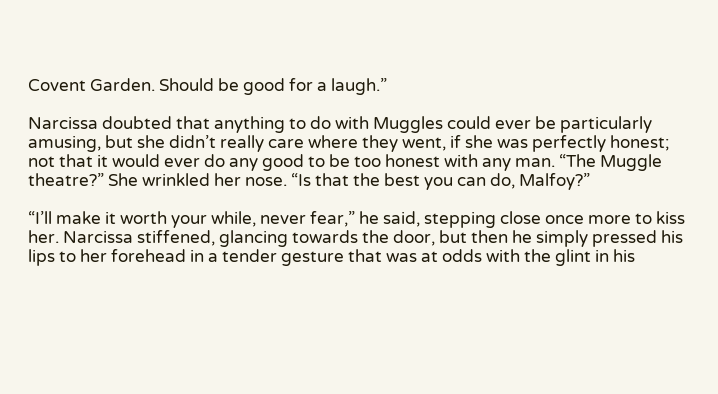Covent Garden. Should be good for a laugh.”

Narcissa doubted that anything to do with Muggles could ever be particularly amusing, but she didn’t really care where they went, if she was perfectly honest; not that it would ever do any good to be too honest with any man. “The Muggle theatre?” She wrinkled her nose. “Is that the best you can do, Malfoy?”

“I’ll make it worth your while, never fear,” he said, stepping close once more to kiss her. Narcissa stiffened, glancing towards the door, but then he simply pressed his lips to her forehead in a tender gesture that was at odds with the glint in his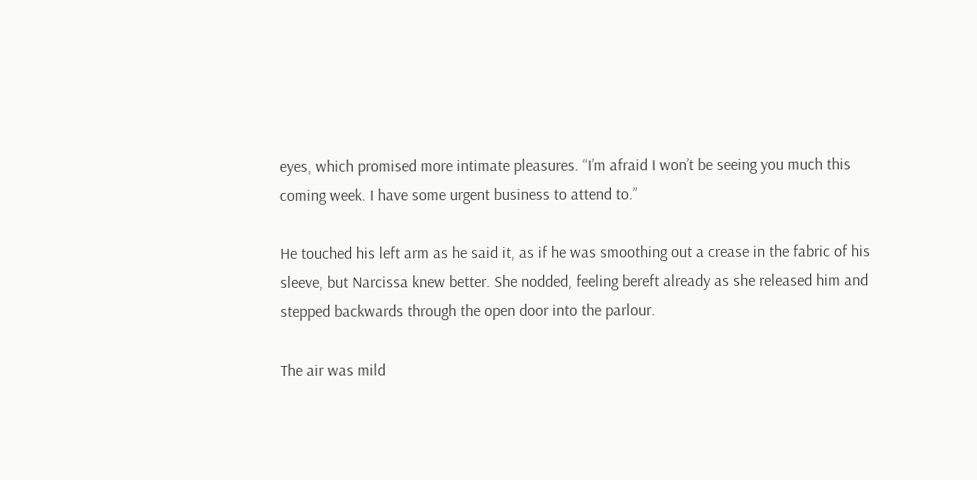eyes, which promised more intimate pleasures. “I’m afraid I won’t be seeing you much this coming week. I have some urgent business to attend to.”

He touched his left arm as he said it, as if he was smoothing out a crease in the fabric of his sleeve, but Narcissa knew better. She nodded, feeling bereft already as she released him and stepped backwards through the open door into the parlour.

The air was mild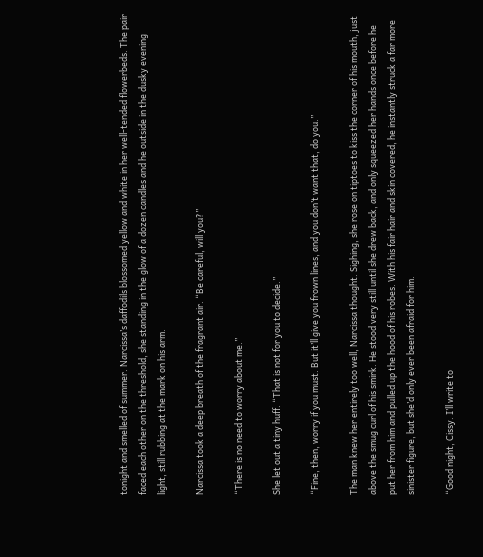tonight and smelled of summer. Narcissa’s daffodils blossomed yellow and white in her well-tended flowerbeds. The pair faced each other on the threshold, she standing in the glow of a dozen candles and he outside in the dusky evening light, still rubbing at the mark on his arm.

Narcissa took a deep breath of the fragrant air. “Be careful, will you?”

“There is no need to worry about me.”

She let out a tiny huff. “That is not for you to decide.”

“Fine, then, worry if you must. But it’ll give you frown lines, and you don’t want that, do you.”

The man knew her entirely too well, Narcissa thought. Sighing, she rose on tiptoes to kiss the corner of his mouth, just above the smug curl of his smirk. He stood very still until she drew back, and only squeezed her hands once before he put her from him and pulled up the hood of his robes. With his fair hair and skin covered, he instantly struck a far more sinister figure, but she’d only ever been afraid for him.

“Good night, Cissy. I’ll write to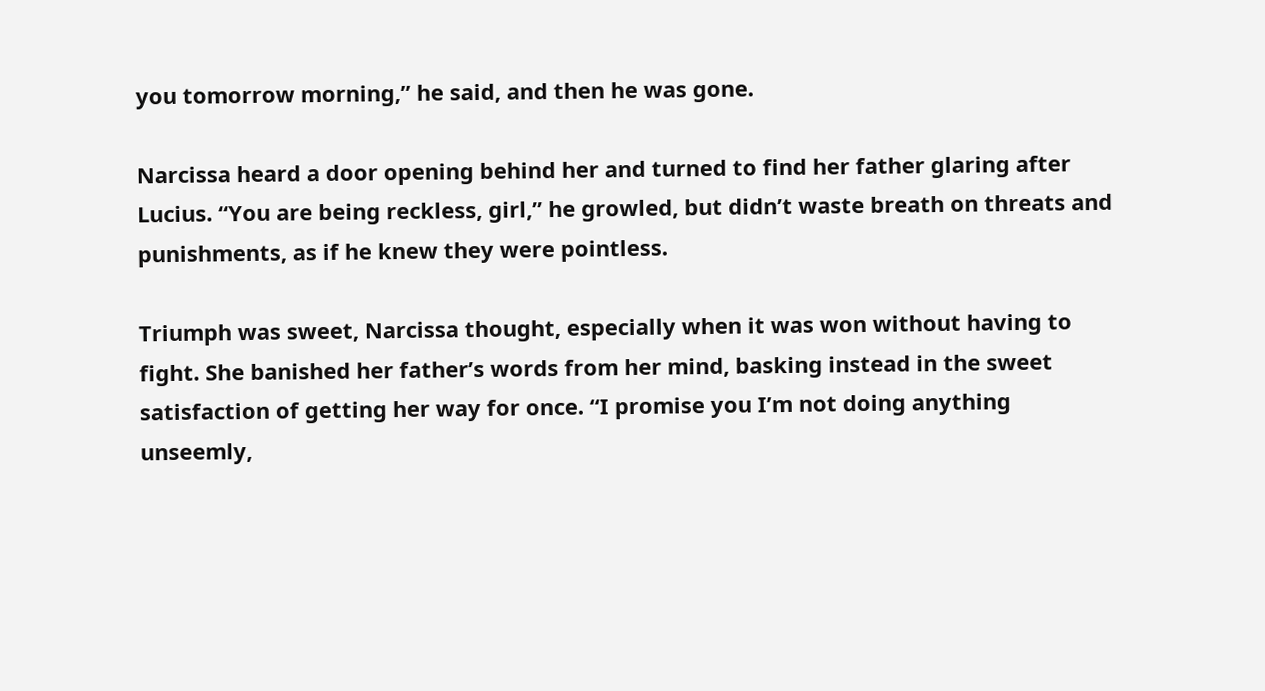you tomorrow morning,” he said, and then he was gone.

Narcissa heard a door opening behind her and turned to find her father glaring after Lucius. “You are being reckless, girl,” he growled, but didn’t waste breath on threats and punishments, as if he knew they were pointless.

Triumph was sweet, Narcissa thought, especially when it was won without having to fight. She banished her father’s words from her mind, basking instead in the sweet satisfaction of getting her way for once. “I promise you I’m not doing anything unseemly,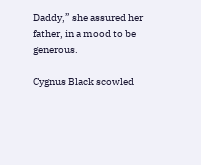Daddy,” she assured her father, in a mood to be generous.

Cygnus Black scowled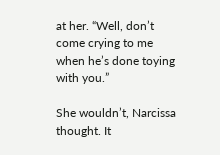at her. “Well, don’t come crying to me when he’s done toying with you.”

She wouldn’t, Narcissa thought. It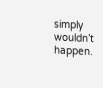simply wouldn’t happen.